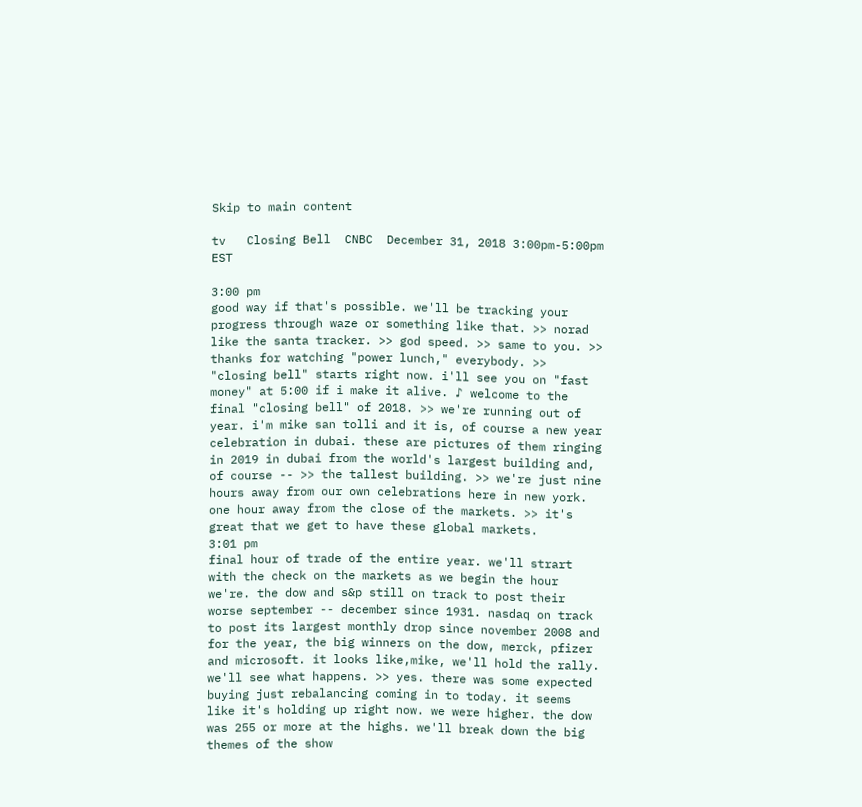Skip to main content

tv   Closing Bell  CNBC  December 31, 2018 3:00pm-5:00pm EST

3:00 pm
good way if that's possible. we'll be tracking your progress through waze or something like that. >> norad like the santa tracker. >> god speed. >> same to you. >> thanks for watching "power lunch," everybody. >> "closing bell" starts right now. i'll see you on "fast money" at 5:00 if i make it alive. ♪ welcome to the final "closing bell" of 2018. >> we're running out of year. i'm mike san tolli and it is, of course a new year celebration in dubai. these are pictures of them ringing in 2019 in dubai from the world's largest building and, of course -- >> the tallest building. >> we're just nine hours away from our own celebrations here in new york. one hour away from the close of the markets. >> it's great that we get to have these global markets.
3:01 pm
final hour of trade of the entire year. we'll strart with the check on the markets as we begin the hour we're. the dow and s&p still on track to post their worse september -- december since 1931. nasdaq on track to post its largest monthly drop since november 2008 and for the year, the big winners on the dow, merck, pfizer and microsoft. it looks like,mike, we'll hold the rally. we'll see what happens. >> yes. there was some expected buying just rebalancing coming in to today. it seems like it's holding up right now. we were higher. the dow was 255 or more at the highs. we'll break down the big themes of the show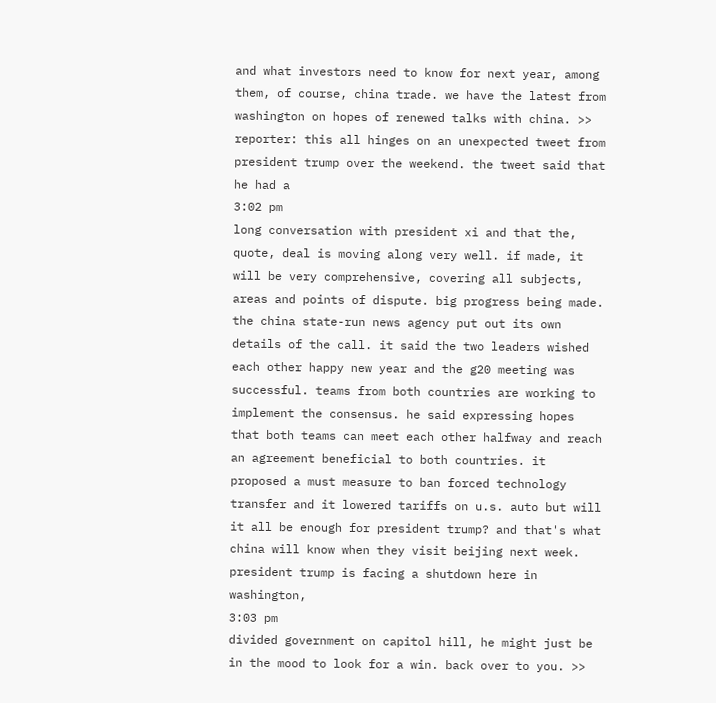and what investors need to know for next year, among them, of course, china trade. we have the latest from washington on hopes of renewed talks with china. >> reporter: this all hinges on an unexpected tweet from president trump over the weekend. the tweet said that he had a
3:02 pm
long conversation with president xi and that the, quote, deal is moving along very well. if made, it will be very comprehensive, covering all subjects, areas and points of dispute. big progress being made. the china state-run news agency put out its own details of the call. it said the two leaders wished each other happy new year and the g20 meeting was successful. teams from both countries are working to implement the consensus. he said expressing hopes that both teams can meet each other halfway and reach an agreement beneficial to both countries. it proposed a must measure to ban forced technology transfer and it lowered tariffs on u.s. auto but will it all be enough for president trump? and that's what china will know when they visit beijing next week. president trump is facing a shutdown here in washington,
3:03 pm
divided government on capitol hill, he might just be in the mood to look for a win. back over to you. >>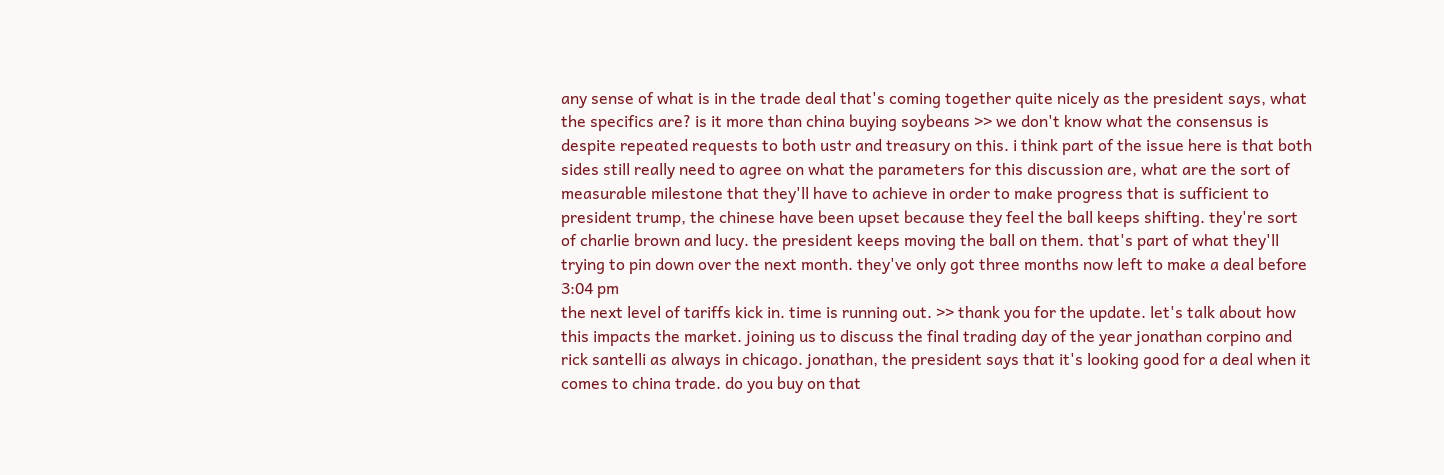any sense of what is in the trade deal that's coming together quite nicely as the president says, what the specifics are? is it more than china buying soybeans >> we don't know what the consensus is despite repeated requests to both ustr and treasury on this. i think part of the issue here is that both sides still really need to agree on what the parameters for this discussion are, what are the sort of measurable milestone that they'll have to achieve in order to make progress that is sufficient to president trump, the chinese have been upset because they feel the ball keeps shifting. they're sort of charlie brown and lucy. the president keeps moving the ball on them. that's part of what they'll trying to pin down over the next month. they've only got three months now left to make a deal before
3:04 pm
the next level of tariffs kick in. time is running out. >> thank you for the update. let's talk about how this impacts the market. joining us to discuss the final trading day of the year jonathan corpino and rick santelli as always in chicago. jonathan, the president says that it's looking good for a deal when it comes to china trade. do you buy on that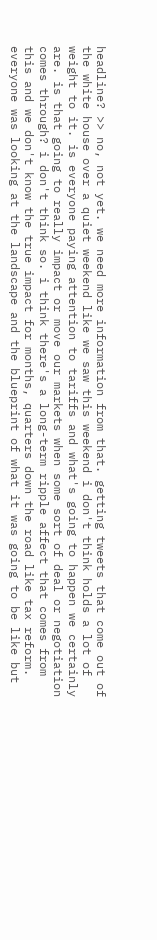headline? >> no, not yet. we need more information from that. getting tweets that come out of the white house over a quiet weekend like we saw this weekend i don't think holds a lot of weight to it. is everyone paying attention to tariffs and what's going to happen we certainly are. is that going to really impact or move our markets when some sort of deal or negotiation comes through? i don't think so. i think there's a long-term ripple affect that comes from this and we don't know the true impact for months, quarters down the road like tax reform. everyone was looking at the landscape and the blueprint of what it was going to be like but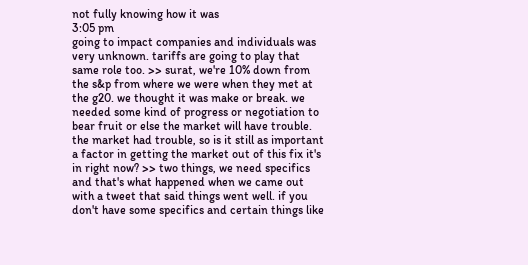not fully knowing how it was
3:05 pm
going to impact companies and individuals was very unknown. tariffs are going to play that same role too. >> surat, we're 10% down from the s&p from where we were when they met at the g20. we thought it was make or break. we needed some kind of progress or negotiation to bear fruit or else the market will have trouble. the market had trouble, so is it still as important a factor in getting the market out of this fix it's in right now? >> two things, we need specifics and that's what happened when we came out with a tweet that said things went well. if you don't have some specifics and certain things like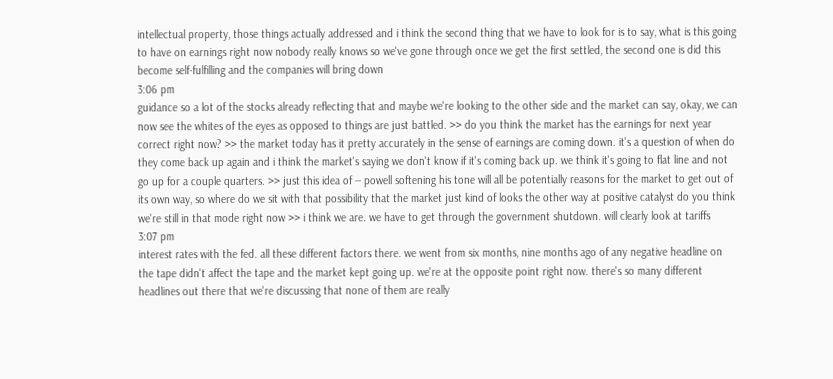intellectual property, those things actually addressed and i think the second thing that we have to look for is to say, what is this going to have on earnings right now nobody really knows so we've gone through once we get the first settled, the second one is did this become self-fulfilling and the companies will bring down
3:06 pm
guidance so a lot of the stocks already reflecting that and maybe we're looking to the other side and the market can say, okay, we can now see the whites of the eyes as opposed to things are just battled. >> do you think the market has the earnings for next year correct right now? >> the market today has it pretty accurately in the sense of earnings are coming down. it's a question of when do they come back up again and i think the market's saying we don't know if it's coming back up. we think it's going to flat line and not go up for a couple quarters. >> just this idea of -- powell softening his tone will all be potentially reasons for the market to get out of its own way, so where do we sit with that possibility that the market just kind of looks the other way at positive catalyst do you think we're still in that mode right now >> i think we are. we have to get through the government shutdown. will clearly look at tariffs
3:07 pm
interest rates with the fed. all these different factors there. we went from six months, nine months ago of any negative headline on the tape didn't affect the tape and the market kept going up. we're at the opposite point right now. there's so many different headlines out there that we're discussing that none of them are really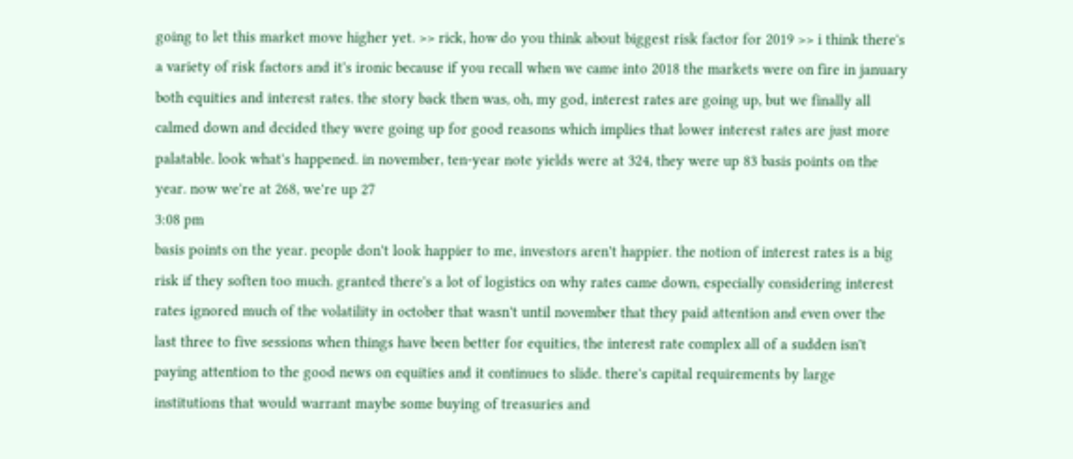going to let this market move higher yet. >> rick, how do you think about biggest risk factor for 2019 >> i think there's a variety of risk factors and it's ironic because if you recall when we came into 2018 the markets were on fire in january both equities and interest rates. the story back then was, oh, my god, interest rates are going up, but we finally all calmed down and decided they were going up for good reasons which implies that lower interest rates are just more palatable. look what's happened. in november, ten-year note yields were at 324, they were up 83 basis points on the year. now we're at 268, we're up 27
3:08 pm
basis points on the year. people don't look happier to me, investors aren't happier. the notion of interest rates is a big risk if they soften too much. granted there's a lot of logistics on why rates came down, especially considering interest rates ignored much of the volatility in october that wasn't until november that they paid attention and even over the last three to five sessions when things have been better for equities, the interest rate complex all of a sudden isn't paying attention to the good news on equities and it continues to slide. there's capital requirements by large institutions that would warrant maybe some buying of treasuries and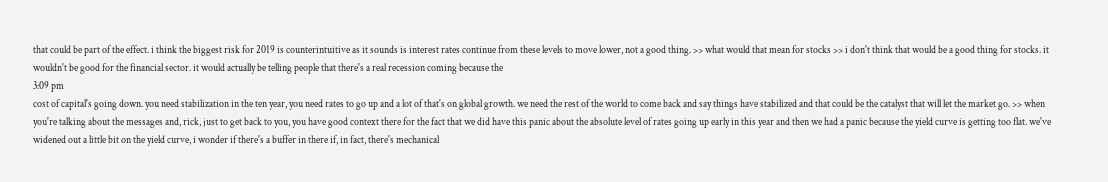that could be part of the effect. i think the biggest risk for 2019 is counterintuitive as it sounds is interest rates continue from these levels to move lower, not a good thing. >> what would that mean for stocks >> i don't think that would be a good thing for stocks. it wouldn't be good for the financial sector. it would actually be telling people that there's a real recession coming because the
3:09 pm
cost of capital's going down. you need stabilization in the ten year, you need rates to go up and a lot of that's on global growth. we need the rest of the world to come back and say things have stabilized and that could be the catalyst that will let the market go. >> when you're talking about the messages and, rick, just to get back to you, you have good context there for the fact that we did have this panic about the absolute level of rates going up early in this year and then we had a panic because the yield curve is getting too flat. we've widened out a little bit on the yield curve, i wonder if there's a buffer in there if, in fact, there's mechanical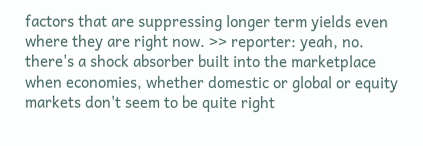factors that are suppressing longer term yields even where they are right now. >> reporter: yeah, no. there's a shock absorber built into the marketplace when economies, whether domestic or global or equity markets don't seem to be quite right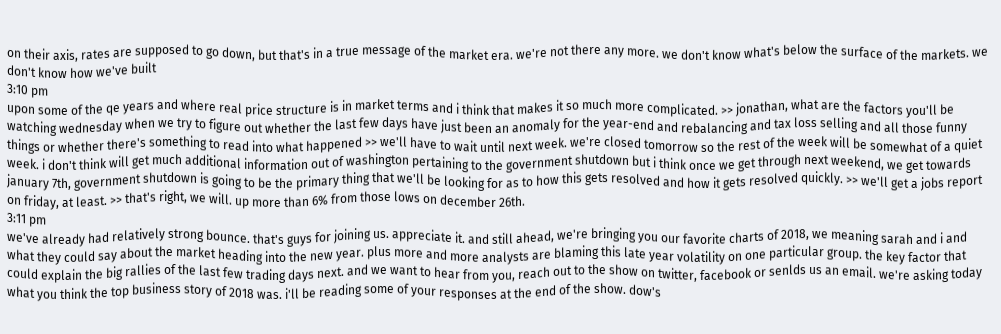on their axis, rates are supposed to go down, but that's in a true message of the market era. we're not there any more. we don't know what's below the surface of the markets. we don't know how we've built
3:10 pm
upon some of the qe years and where real price structure is in market terms and i think that makes it so much more complicated. >> jonathan, what are the factors you'll be watching wednesday when we try to figure out whether the last few days have just been an anomaly for the year-end and rebalancing and tax loss selling and all those funny things or whether there's something to read into what happened >> we'll have to wait until next week. we're closed tomorrow so the rest of the week will be somewhat of a quiet week. i don't think will get much additional information out of washington pertaining to the government shutdown but i think once we get through next weekend, we get towards january 7th, government shutdown is going to be the primary thing that we'll be looking for as to how this gets resolved and how it gets resolved quickly. >> we'll get a jobs report on friday, at least. >> that's right, we will. up more than 6% from those lows on december 26th.
3:11 pm
we've already had relatively strong bounce. that's guys for joining us. appreciate it. and still ahead, we're bringing you our favorite charts of 2018, we meaning sarah and i and what they could say about the market heading into the new year. plus more and more analysts are blaming this late year volatility on one particular group. the key factor that could explain the big rallies of the last few trading days next. and we want to hear from you, reach out to the show on twitter, facebook or senlds us an email. we're asking today what you think the top business story of 2018 was. i'll be reading some of your responses at the end of the show. dow's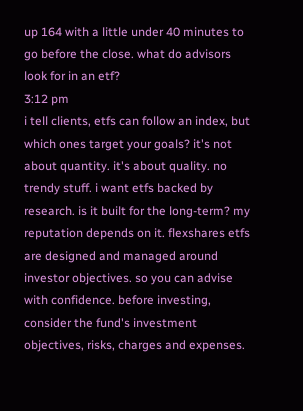up 164 with a little under 40 minutes to go before the close. what do advisors look for in an etf?
3:12 pm
i tell clients, etfs can follow an index, but which ones target your goals? it's not about quantity. it's about quality. no trendy stuff. i want etfs backed by research. is it built for the long-term? my reputation depends on it. flexshares etfs are designed and managed around investor objectives. so you can advise with confidence. before investing, consider the fund's investment objectives, risks, charges and expenses.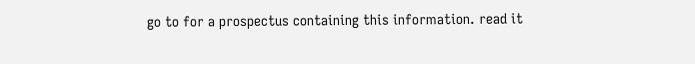go to for a prospectus containing this information. read it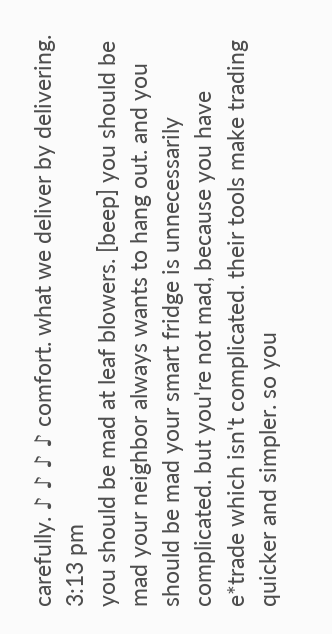carefully. ♪ ♪ ♪ ♪ comfort. what we deliver by delivering.
3:13 pm
you should be mad at leaf blowers. [beep] you should be mad your neighbor always wants to hang out. and you should be mad your smart fridge is unnecessarily complicated. but you're not mad, because you have e*trade which isn't complicated. their tools make trading quicker and simpler. so you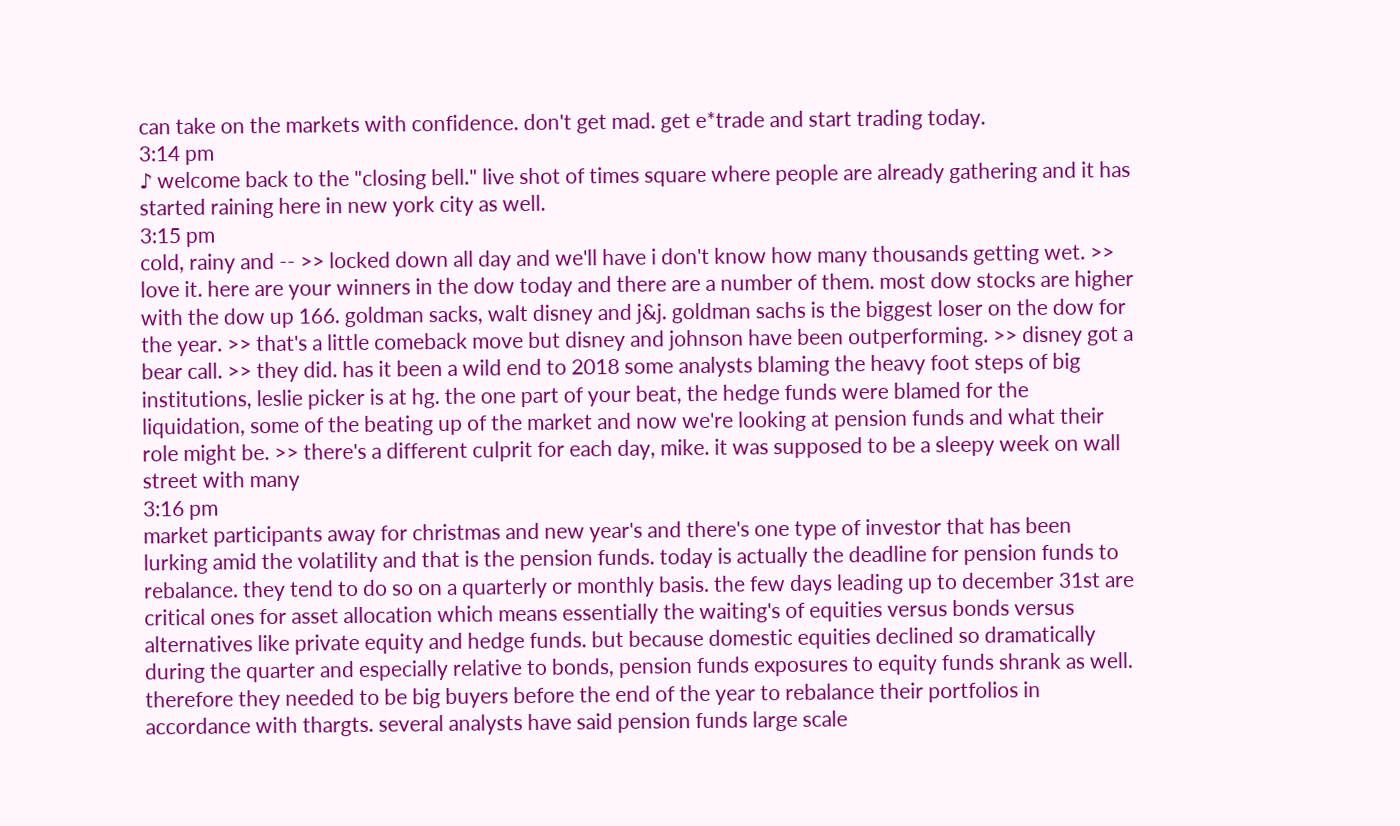can take on the markets with confidence. don't get mad. get e*trade and start trading today.
3:14 pm
♪ welcome back to the "closing bell." live shot of times square where people are already gathering and it has started raining here in new york city as well.
3:15 pm
cold, rainy and -- >> locked down all day and we'll have i don't know how many thousands getting wet. >> love it. here are your winners in the dow today and there are a number of them. most dow stocks are higher with the dow up 166. goldman sacks, walt disney and j&j. goldman sachs is the biggest loser on the dow for the year. >> that's a little comeback move but disney and johnson have been outperforming. >> disney got a bear call. >> they did. has it been a wild end to 2018 some analysts blaming the heavy foot steps of big institutions, leslie picker is at hg. the one part of your beat, the hedge funds were blamed for the liquidation, some of the beating up of the market and now we're looking at pension funds and what their role might be. >> there's a different culprit for each day, mike. it was supposed to be a sleepy week on wall street with many
3:16 pm
market participants away for christmas and new year's and there's one type of investor that has been lurking amid the volatility and that is the pension funds. today is actually the deadline for pension funds to rebalance. they tend to do so on a quarterly or monthly basis. the few days leading up to december 31st are critical ones for asset allocation which means essentially the waiting's of equities versus bonds versus alternatives like private equity and hedge funds. but because domestic equities declined so dramatically during the quarter and especially relative to bonds, pension funds exposures to equity funds shrank as well. therefore they needed to be big buyers before the end of the year to rebalance their portfolios in accordance with thargts. several analysts have said pension funds large scale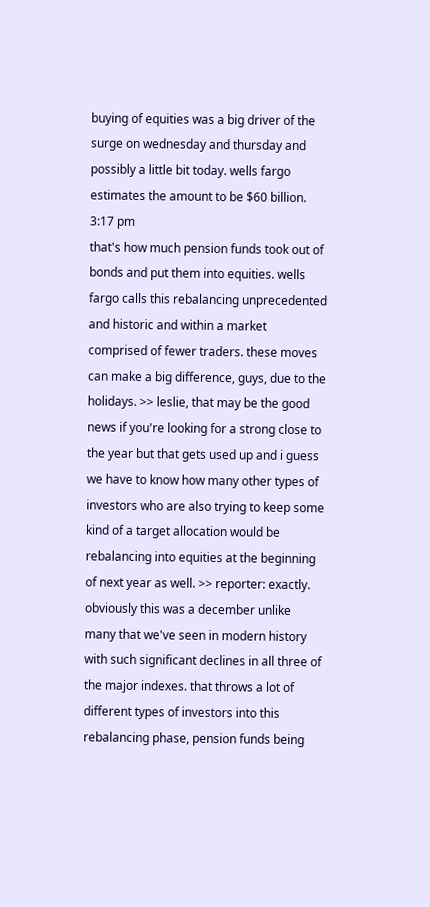buying of equities was a big driver of the surge on wednesday and thursday and possibly a little bit today. wells fargo estimates the amount to be $60 billion.
3:17 pm
that's how much pension funds took out of bonds and put them into equities. wells fargo calls this rebalancing unprecedented and historic and within a market comprised of fewer traders. these moves can make a big difference, guys, due to the holidays. >> leslie, that may be the good news if you're looking for a strong close to the year but that gets used up and i guess we have to know how many other types of investors who are also trying to keep some kind of a target allocation would be rebalancing into equities at the beginning of next year as well. >> reporter: exactly. obviously this was a december unlike many that we've seen in modern history with such significant declines in all three of the major indexes. that throws a lot of different types of investors into this rebalancing phase, pension funds being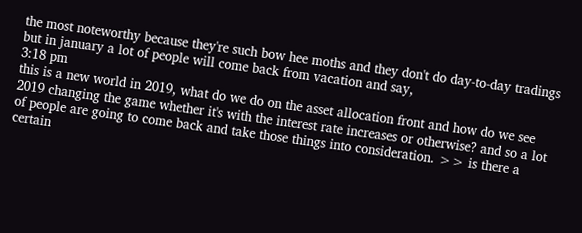the most noteworthy because they're such bow hee moths and they don't do day-to-day tradings but in january a lot of people will come back from vacation and say,
3:18 pm
this is a new world in 2019, what do we do on the asset allocation front and how do we see 2019 changing the game whether it's with the interest rate increases or otherwise? and so a lot of people are going to come back and take those things into consideration. >> is there a certain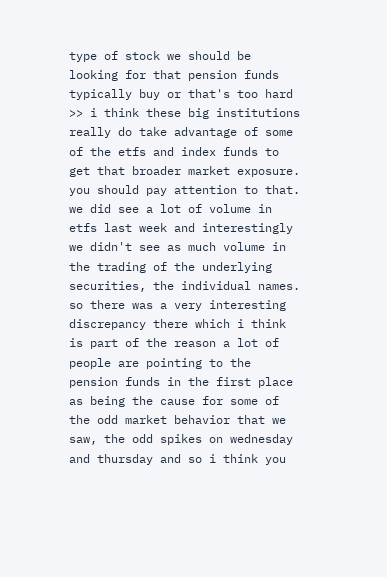type of stock we should be looking for that pension funds typically buy or that's too hard >> i think these big institutions really do take advantage of some of the etfs and index funds to get that broader market exposure. you should pay attention to that. we did see a lot of volume in etfs last week and interestingly we didn't see as much volume in the trading of the underlying securities, the individual names. so there was a very interesting discrepancy there which i think is part of the reason a lot of people are pointing to the pension funds in the first place as being the cause for some of the odd market behavior that we saw, the odd spikes on wednesday and thursday and so i think you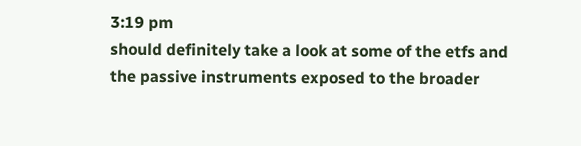3:19 pm
should definitely take a look at some of the etfs and the passive instruments exposed to the broader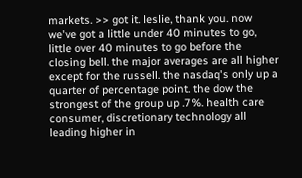markets. >> got it. leslie, thank you. now we've got a little under 40 minutes to go, little over 40 minutes to go before the closing bell. the major averages are all higher except for the russell. the nasdaq's only up a quarter of percentage point. the dow the strongest of the group up .7%. health care consumer, discretionary technology all leading higher in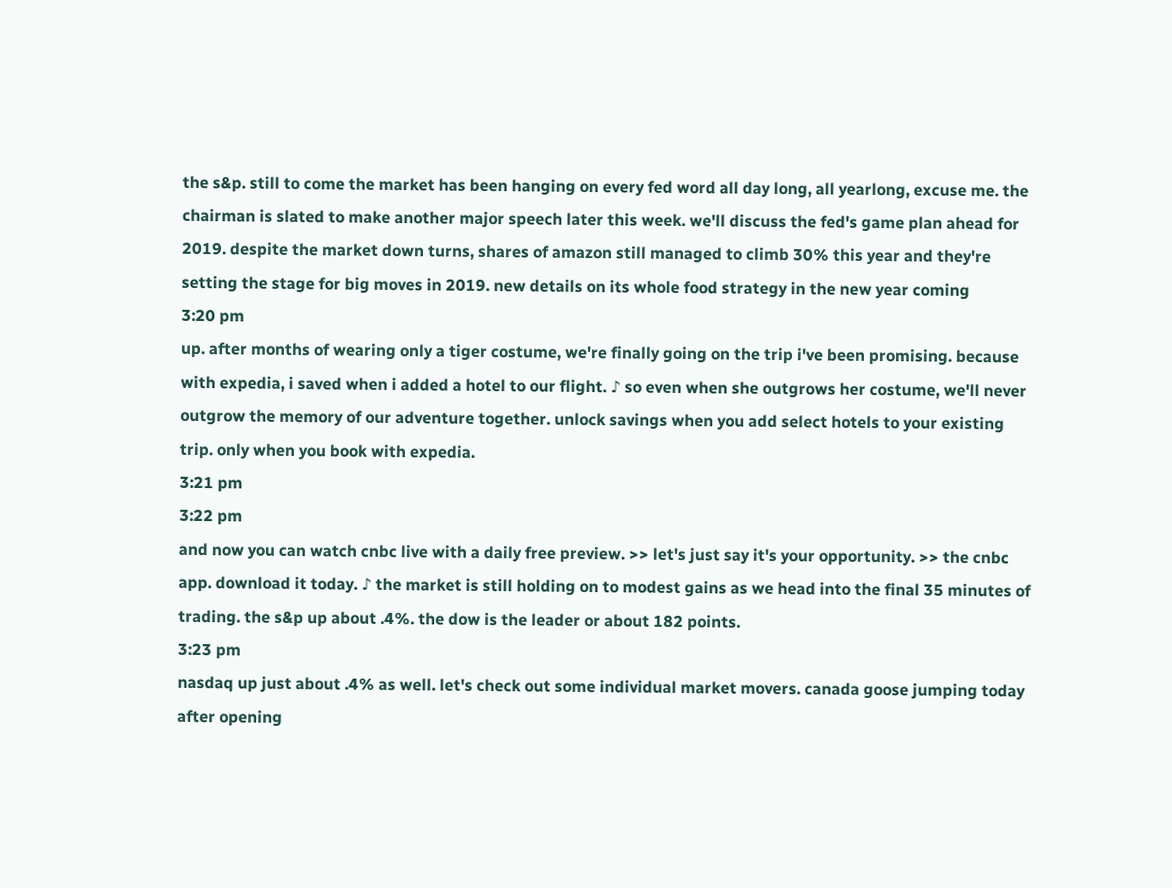the s&p. still to come the market has been hanging on every fed word all day long, all yearlong, excuse me. the chairman is slated to make another major speech later this week. we'll discuss the fed's game plan ahead for 2019. despite the market down turns, shares of amazon still managed to climb 30% this year and they're setting the stage for big moves in 2019. new details on its whole food strategy in the new year coming
3:20 pm
up. after months of wearing only a tiger costume, we're finally going on the trip i've been promising. because with expedia, i saved when i added a hotel to our flight. ♪ so even when she outgrows her costume, we'll never outgrow the memory of our adventure together. unlock savings when you add select hotels to your existing trip. only when you book with expedia.
3:21 pm
3:22 pm
and now you can watch cnbc live with a daily free preview. >> let's just say it's your opportunity. >> the cnbc app. download it today. ♪ the market is still holding on to modest gains as we head into the final 35 minutes of trading. the s&p up about .4%. the dow is the leader or about 182 points.
3:23 pm
nasdaq up just about .4% as well. let's check out some individual market movers. canada goose jumping today after opening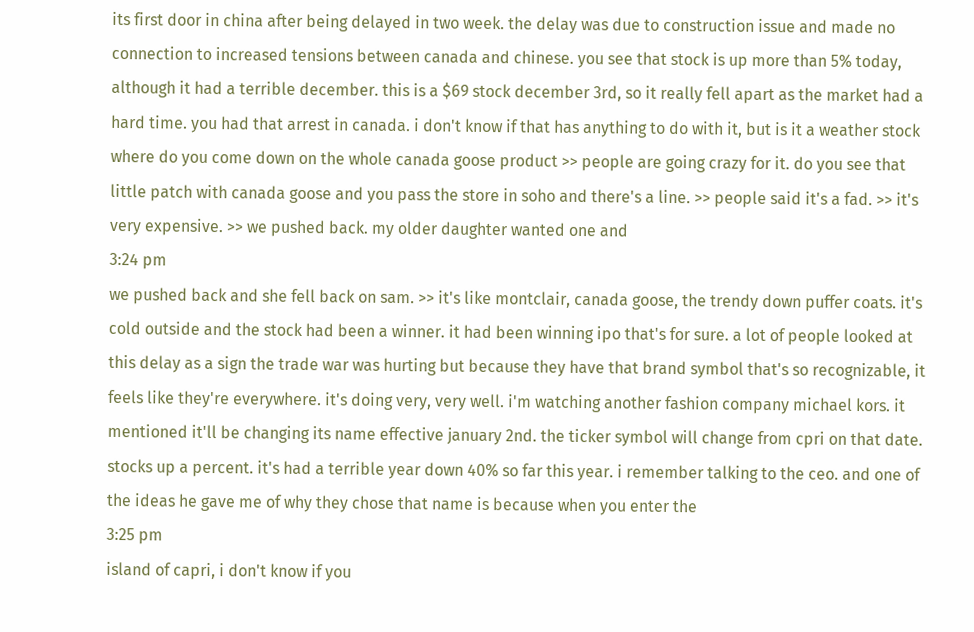its first door in china after being delayed in two week. the delay was due to construction issue and made no connection to increased tensions between canada and chinese. you see that stock is up more than 5% today, although it had a terrible december. this is a $69 stock december 3rd, so it really fell apart as the market had a hard time. you had that arrest in canada. i don't know if that has anything to do with it, but is it a weather stock where do you come down on the whole canada goose product >> people are going crazy for it. do you see that little patch with canada goose and you pass the store in soho and there's a line. >> people said it's a fad. >> it's very expensive. >> we pushed back. my older daughter wanted one and
3:24 pm
we pushed back and she fell back on sam. >> it's like montclair, canada goose, the trendy down puffer coats. it's cold outside and the stock had been a winner. it had been winning ipo that's for sure. a lot of people looked at this delay as a sign the trade war was hurting but because they have that brand symbol that's so recognizable, it feels like they're everywhere. it's doing very, very well. i'm watching another fashion company michael kors. it mentioned it'll be changing its name effective january 2nd. the ticker symbol will change from cpri on that date. stocks up a percent. it's had a terrible year down 40% so far this year. i remember talking to the ceo. and one of the ideas he gave me of why they chose that name is because when you enter the
3:25 pm
island of capri, i don't know if you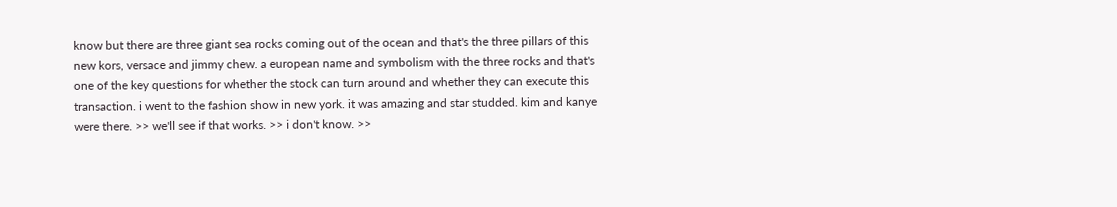know but there are three giant sea rocks coming out of the ocean and that's the three pillars of this new kors, versace and jimmy chew. a european name and symbolism with the three rocks and that's one of the key questions for whether the stock can turn around and whether they can execute this transaction. i went to the fashion show in new york. it was amazing and star studded. kim and kanye were there. >> we'll see if that works. >> i don't know. >>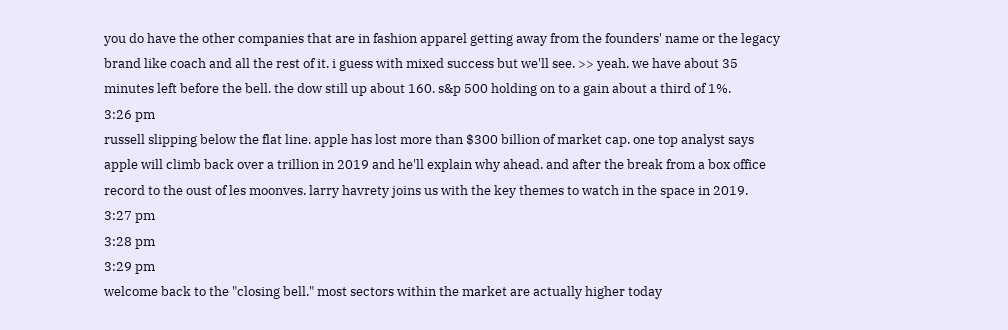you do have the other companies that are in fashion apparel getting away from the founders' name or the legacy brand like coach and all the rest of it. i guess with mixed success but we'll see. >> yeah. we have about 35 minutes left before the bell. the dow still up about 160. s&p 500 holding on to a gain about a third of 1%.
3:26 pm
russell slipping below the flat line. apple has lost more than $300 billion of market cap. one top analyst says apple will climb back over a trillion in 2019 and he'll explain why ahead. and after the break from a box office record to the oust of les moonves. larry havrety joins us with the key themes to watch in the space in 2019.
3:27 pm
3:28 pm
3:29 pm
welcome back to the "closing bell." most sectors within the market are actually higher today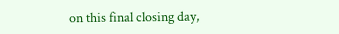on this final closing day,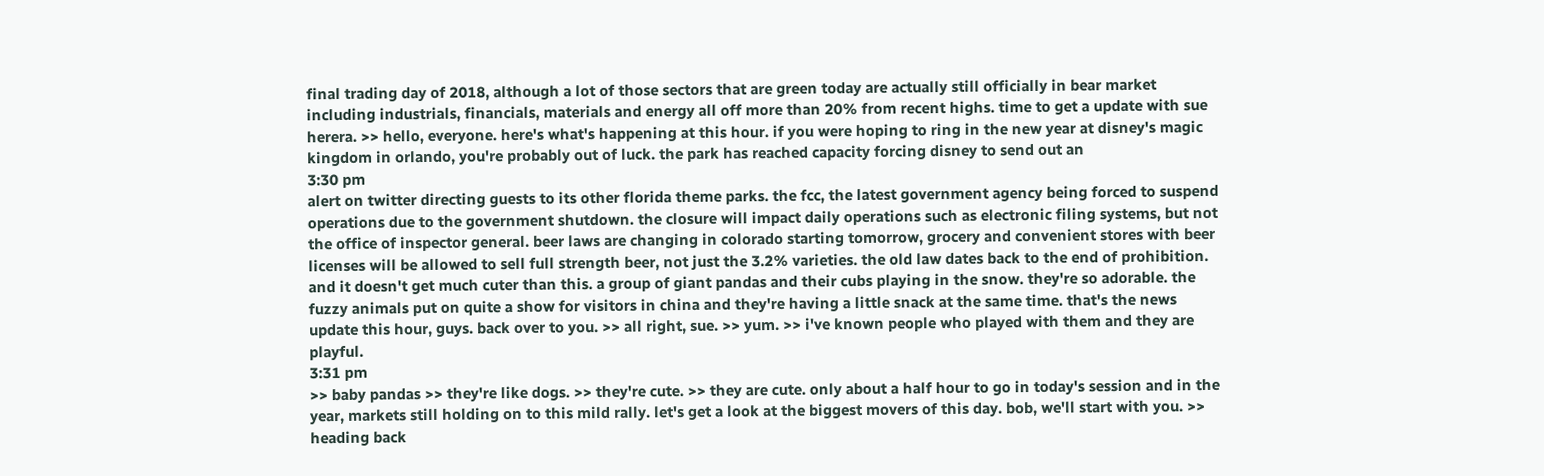final trading day of 2018, although a lot of those sectors that are green today are actually still officially in bear market including industrials, financials, materials and energy all off more than 20% from recent highs. time to get a update with sue herera. >> hello, everyone. here's what's happening at this hour. if you were hoping to ring in the new year at disney's magic kingdom in orlando, you're probably out of luck. the park has reached capacity forcing disney to send out an
3:30 pm
alert on twitter directing guests to its other florida theme parks. the fcc, the latest government agency being forced to suspend operations due to the government shutdown. the closure will impact daily operations such as electronic filing systems, but not the office of inspector general. beer laws are changing in colorado starting tomorrow, grocery and convenient stores with beer licenses will be allowed to sell full strength beer, not just the 3.2% varieties. the old law dates back to the end of prohibition. and it doesn't get much cuter than this. a group of giant pandas and their cubs playing in the snow. they're so adorable. the fuzzy animals put on quite a show for visitors in china and they're having a little snack at the same time. that's the news update this hour, guys. back over to you. >> all right, sue. >> yum. >> i've known people who played with them and they are playful.
3:31 pm
>> baby pandas >> they're like dogs. >> they're cute. >> they are cute. only about a half hour to go in today's session and in the year, markets still holding on to this mild rally. let's get a look at the biggest movers of this day. bob, we'll start with you. >> heading back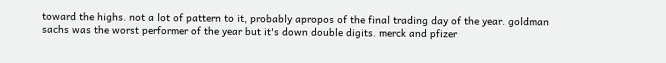toward the highs. not a lot of pattern to it, probably apropos of the final trading day of the year. goldman sachs was the worst performer of the year but it's down double digits. merck and pfizer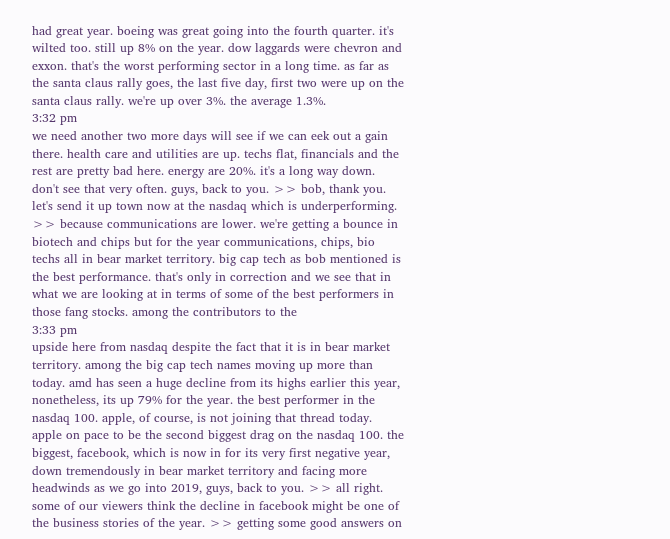had great year. boeing was great going into the fourth quarter. it's wilted too. still up 8% on the year. dow laggards were chevron and exxon. that's the worst performing sector in a long time. as far as the santa claus rally goes, the last five day, first two were up on the santa claus rally. we're up over 3%. the average 1.3%.
3:32 pm
we need another two more days will see if we can eek out a gain there. health care and utilities are up. techs flat, financials and the rest are pretty bad here. energy are 20%. it's a long way down. don't see that very often. guys, back to you. >> bob, thank you. let's send it up town now at the nasdaq which is underperforming. >> because communications are lower. we're getting a bounce in biotech and chips but for the year communications, chips, bio techs all in bear market territory. big cap tech as bob mentioned is the best performance. that's only in correction and we see that in what we are looking at in terms of some of the best performers in those fang stocks. among the contributors to the
3:33 pm
upside here from nasdaq despite the fact that it is in bear market territory. among the big cap tech names moving up more than today. amd has seen a huge decline from its highs earlier this year, nonetheless, its up 79% for the year. the best performer in the nasdaq 100. apple, of course, is not joining that thread today. apple on pace to be the second biggest drag on the nasdaq 100. the biggest, facebook, which is now in for its very first negative year, down tremendously in bear market territory and facing more headwinds as we go into 2019, guys, back to you. >> all right. some of our viewers think the decline in facebook might be one of the business stories of the year. >> getting some good answers on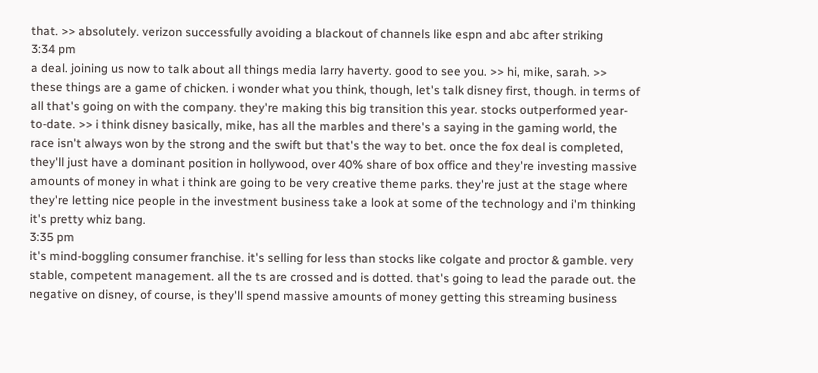that. >> absolutely. verizon successfully avoiding a blackout of channels like espn and abc after striking
3:34 pm
a deal. joining us now to talk about all things media larry haverty. good to see you. >> hi, mike, sarah. >> these things are a game of chicken. i wonder what you think, though, let's talk disney first, though. in terms of all that's going on with the company. they're making this big transition this year. stocks outperformed year-to-date. >> i think disney basically, mike, has all the marbles and there's a saying in the gaming world, the race isn't always won by the strong and the swift but that's the way to bet. once the fox deal is completed, they'll just have a dominant position in hollywood, over 40% share of box office and they're investing massive amounts of money in what i think are going to be very creative theme parks. they're just at the stage where they're letting nice people in the investment business take a look at some of the technology and i'm thinking it's pretty whiz bang.
3:35 pm
it's mind-boggling consumer franchise. it's selling for less than stocks like colgate and proctor & gamble. very stable, competent management. all the ts are crossed and is dotted. that's going to lead the parade out. the negative on disney, of course, is they'll spend massive amounts of money getting this streaming business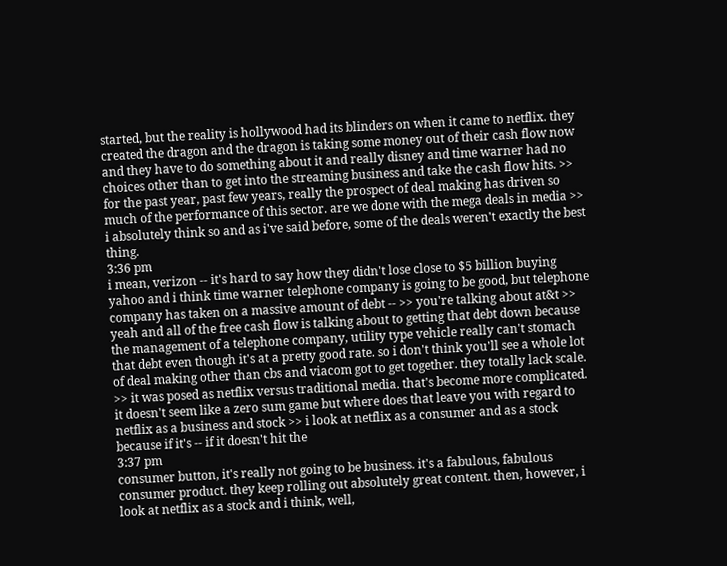started, but the reality is hollywood had its blinders on when it came to netflix. they created the dragon and the dragon is taking some money out of their cash flow now and they have to do something about it and really disney and time warner had no choices other than to get into the streaming business and take the cash flow hits. >> for the past year, past few years, really the prospect of deal making has driven so much of the performance of this sector. are we done with the mega deals in media >> i absolutely think so and as i've said before, some of the deals weren't exactly the best thing.
3:36 pm
i mean, verizon -- it's hard to say how they didn't lose close to $5 billion buying yahoo and i think time warner telephone company is going to be good, but telephone company has taken on a massive amount of debt -- >> you're talking about at&t >> yeah and all of the free cash flow is talking about to getting that debt down because the management of a telephone company, utility type vehicle really can't stomach that debt even though it's at a pretty good rate. so i don't think you'll see a whole lot of deal making other than cbs and viacom got to get together. they totally lack scale. >> it was posed as netflix versus traditional media. that's become more complicated. it doesn't seem like a zero sum game but where does that leave you with regard to netflix as a business and stock >> i look at netflix as a consumer and as a stock because if it's -- if it doesn't hit the
3:37 pm
consumer button, it's really not going to be business. it's a fabulous, fabulous consumer product. they keep rolling out absolutely great content. then, however, i look at netflix as a stock and i think, well,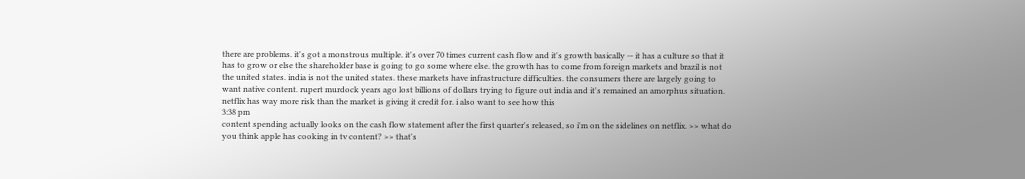there are problems. it's got a monstrous multiple. it's over 70 times current cash flow and it's growth basically -- it has a culture so that it has to grow or else the shareholder base is going to go some where else. the growth has to come from foreign markets and brazil is not the united states. india is not the united states. these markets have infrastructure difficulties. the consumers there are largely going to want native content. rupert murdock years ago lost billions of dollars trying to figure out india and it's remained an amorphus situation. netflix has way more risk than the market is giving it credit for. i also want to see how this
3:38 pm
content spending actually looks on the cash flow statement after the first quarter's released, so i'm on the sidelines on netflix. >> what do you think apple has cooking in tv content? >> that's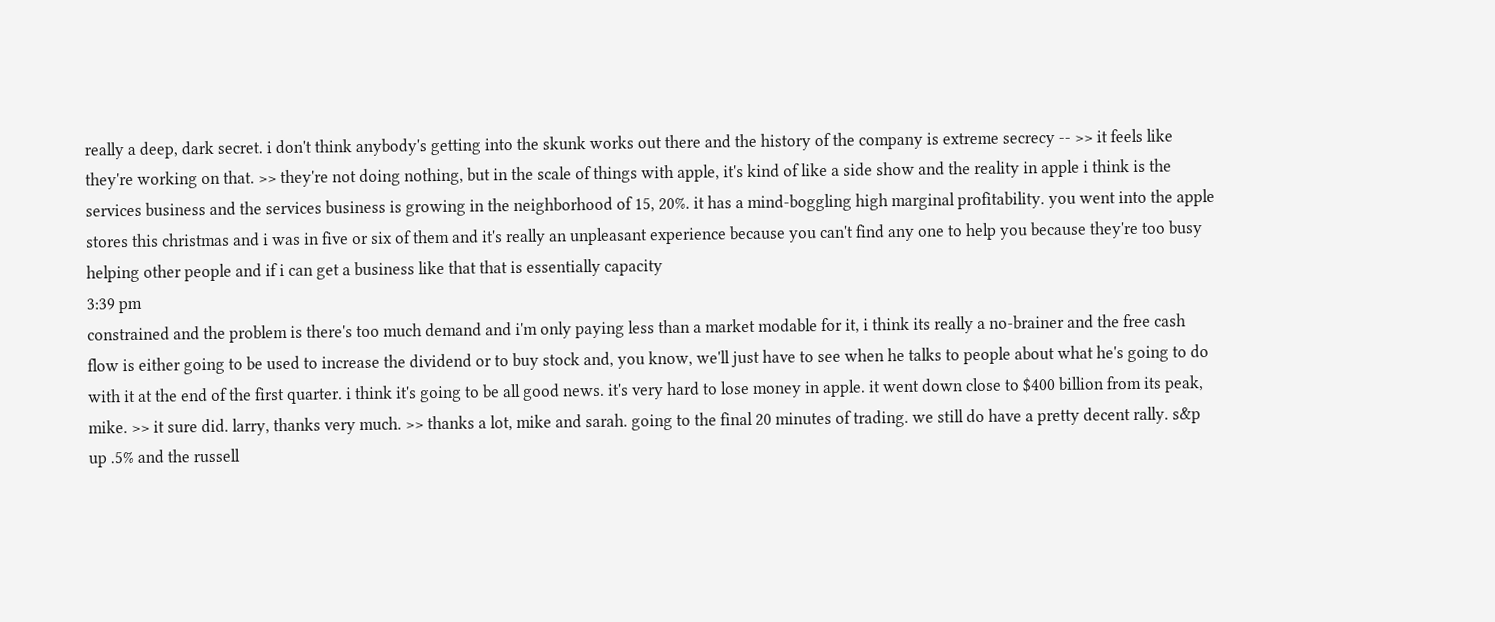really a deep, dark secret. i don't think anybody's getting into the skunk works out there and the history of the company is extreme secrecy -- >> it feels like they're working on that. >> they're not doing nothing, but in the scale of things with apple, it's kind of like a side show and the reality in apple i think is the services business and the services business is growing in the neighborhood of 15, 20%. it has a mind-boggling high marginal profitability. you went into the apple stores this christmas and i was in five or six of them and it's really an unpleasant experience because you can't find any one to help you because they're too busy helping other people and if i can get a business like that that is essentially capacity
3:39 pm
constrained and the problem is there's too much demand and i'm only paying less than a market modable for it, i think its really a no-brainer and the free cash flow is either going to be used to increase the dividend or to buy stock and, you know, we'll just have to see when he talks to people about what he's going to do with it at the end of the first quarter. i think it's going to be all good news. it's very hard to lose money in apple. it went down close to $400 billion from its peak, mike. >> it sure did. larry, thanks very much. >> thanks a lot, mike and sarah. going to the final 20 minutes of trading. we still do have a pretty decent rally. s&p up .5% and the russell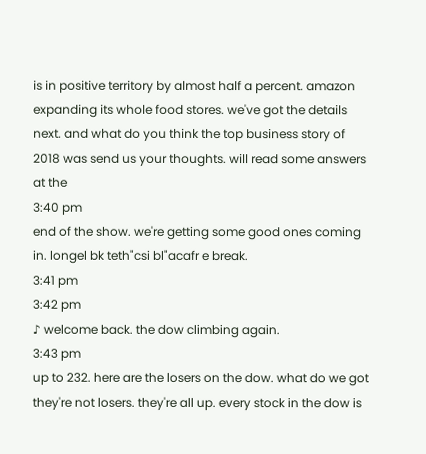is in positive territory by almost half a percent. amazon expanding its whole food stores. we've got the details next. and what do you think the top business story of 2018 was send us your thoughts. will read some answers at the
3:40 pm
end of the show. we're getting some good ones coming in. longel bk teth"csi bl"acafr e break.
3:41 pm
3:42 pm
♪ welcome back. the dow climbing again.
3:43 pm
up to 232. here are the losers on the dow. what do we got they're not losers. they're all up. every stock in the dow is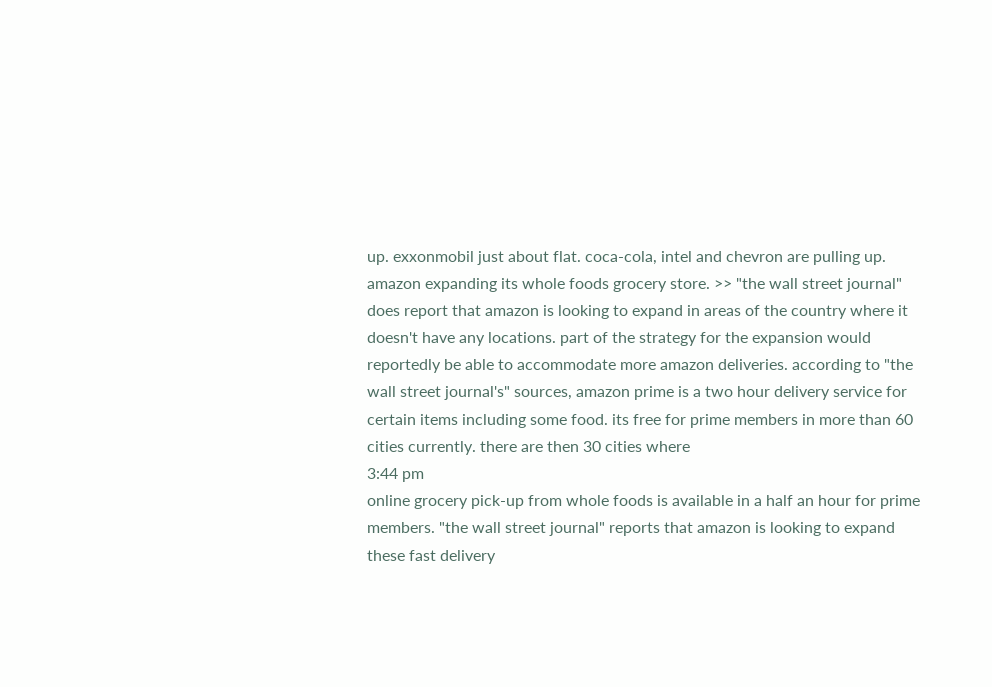up. exxonmobil just about flat. coca-cola, intel and chevron are pulling up. amazon expanding its whole foods grocery store. >> "the wall street journal" does report that amazon is looking to expand in areas of the country where it doesn't have any locations. part of the strategy for the expansion would reportedly be able to accommodate more amazon deliveries. according to "the wall street journal's" sources, amazon prime is a two hour delivery service for certain items including some food. its free for prime members in more than 60 cities currently. there are then 30 cities where
3:44 pm
online grocery pick-up from whole foods is available in a half an hour for prime members. "the wall street journal" reports that amazon is looking to expand these fast delivery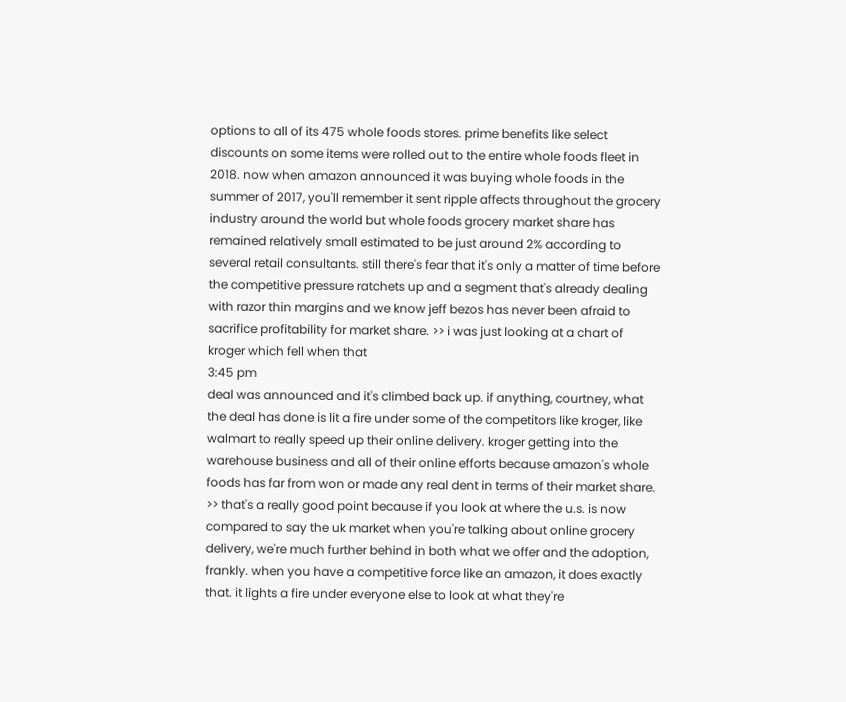options to all of its 475 whole foods stores. prime benefits like select discounts on some items were rolled out to the entire whole foods fleet in 2018. now when amazon announced it was buying whole foods in the summer of 2017, you'll remember it sent ripple affects throughout the grocery industry around the world but whole foods grocery market share has remained relatively small estimated to be just around 2% according to several retail consultants. still there's fear that it's only a matter of time before the competitive pressure ratchets up and a segment that's already dealing with razor thin margins and we know jeff bezos has never been afraid to sacrifice profitability for market share. >> i was just looking at a chart of kroger which fell when that
3:45 pm
deal was announced and it's climbed back up. if anything, courtney, what the deal has done is lit a fire under some of the competitors like kroger, like walmart to really speed up their online delivery. kroger getting into the warehouse business and all of their online efforts because amazon's whole foods has far from won or made any real dent in terms of their market share. >> that's a really good point because if you look at where the u.s. is now compared to say the uk market when you're talking about online grocery delivery, we're much further behind in both what we offer and the adoption, frankly. when you have a competitive force like an amazon, it does exactly that. it lights a fire under everyone else to look at what they're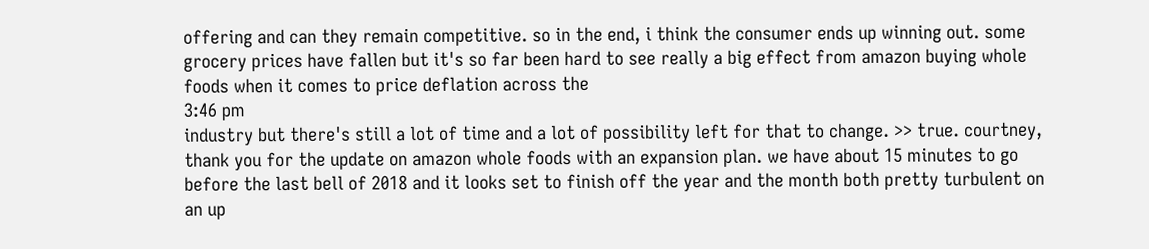offering and can they remain competitive. so in the end, i think the consumer ends up winning out. some grocery prices have fallen but it's so far been hard to see really a big effect from amazon buying whole foods when it comes to price deflation across the
3:46 pm
industry but there's still a lot of time and a lot of possibility left for that to change. >> true. courtney, thank you for the update on amazon whole foods with an expansion plan. we have about 15 minutes to go before the last bell of 2018 and it looks set to finish off the year and the month both pretty turbulent on an up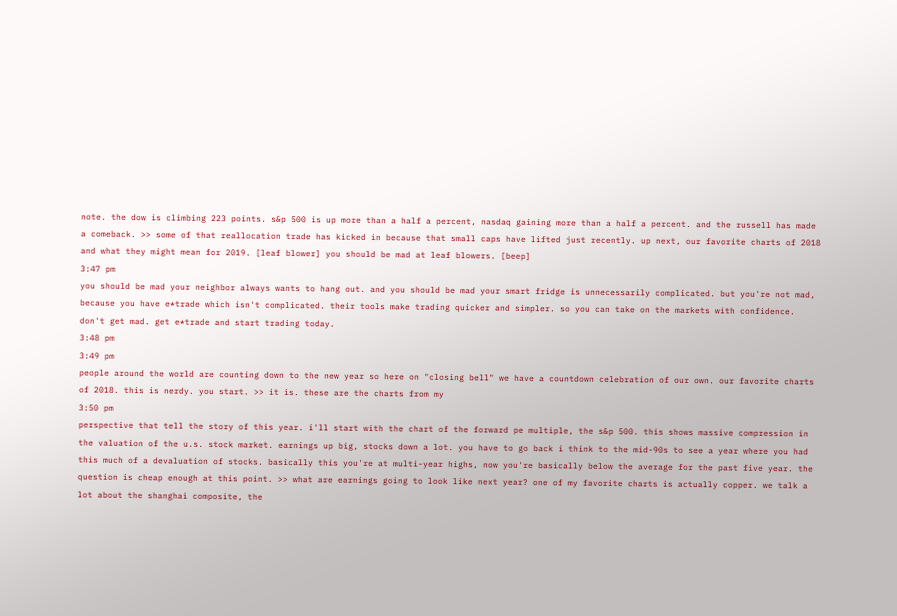note. the dow is climbing 223 points. s&p 500 is up more than a half a percent, nasdaq gaining more than a half a percent. and the russell has made a comeback. >> some of that reallocation trade has kicked in because that small caps have lifted just recently. up next, our favorite charts of 2018 and what they might mean for 2019. [leaf blower] you should be mad at leaf blowers. [beep]
3:47 pm
you should be mad your neighbor always wants to hang out. and you should be mad your smart fridge is unnecessarily complicated. but you're not mad, because you have e*trade which isn't complicated. their tools make trading quicker and simpler. so you can take on the markets with confidence. don't get mad. get e*trade and start trading today.
3:48 pm
3:49 pm
people around the world are counting down to the new year so here on "closing bell" we have a countdown celebration of our own. our favorite charts of 2018. this is nerdy. you start. >> it is. these are the charts from my
3:50 pm
perspective that tell the story of this year. i'll start with the chart of the forward pe multiple, the s&p 500. this shows massive compression in the valuation of the u.s. stock market. earnings up big, stocks down a lot. you have to go back i think to the mid-90s to see a year where you had this much of a devaluation of stocks. basically this you're at multi-year highs, now you're basically below the average for the past five year. the question is cheap enough at this point. >> what are earnings going to look like next year? one of my favorite charts is actually copper. we talk a lot about the shanghai composite, the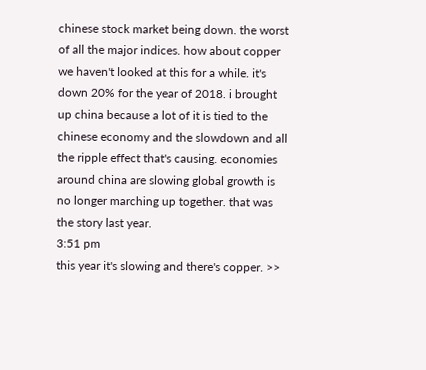chinese stock market being down. the worst of all the major indices. how about copper we haven't looked at this for a while. it's down 20% for the year of 2018. i brought up china because a lot of it is tied to the chinese economy and the slowdown and all the ripple effect that's causing. economies around china are slowing global growth is no longer marching up together. that was the story last year.
3:51 pm
this year it's slowing and there's copper. >>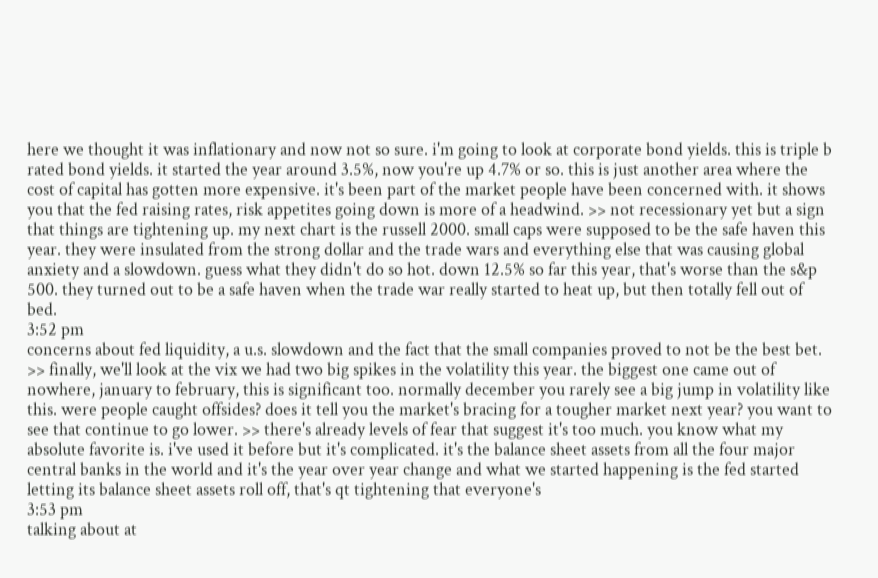here we thought it was inflationary and now not so sure. i'm going to look at corporate bond yields. this is triple b rated bond yields. it started the year around 3.5%, now you're up 4.7% or so. this is just another area where the cost of capital has gotten more expensive. it's been part of the market people have been concerned with. it shows you that the fed raising rates, risk appetites going down is more of a headwind. >> not recessionary yet but a sign that things are tightening up. my next chart is the russell 2000. small caps were supposed to be the safe haven this year. they were insulated from the strong dollar and the trade wars and everything else that was causing global anxiety and a slowdown. guess what they didn't do so hot. down 12.5% so far this year, that's worse than the s&p 500. they turned out to be a safe haven when the trade war really started to heat up, but then totally fell out of bed.
3:52 pm
concerns about fed liquidity, a u.s. slowdown and the fact that the small companies proved to not be the best bet. >> finally, we'll look at the vix we had two big spikes in the volatility this year. the biggest one came out of nowhere, january to february, this is significant too. normally december you rarely see a big jump in volatility like this. were people caught offsides? does it tell you the market's bracing for a tougher market next year? you want to see that continue to go lower. >> there's already levels of fear that suggest it's too much. you know what my absolute favorite is. i've used it before but it's complicated. it's the balance sheet assets from all the four major central banks in the world and it's the year over year change and what we started happening is the fed started letting its balance sheet assets roll off, that's qt tightening that everyone's
3:53 pm
talking about at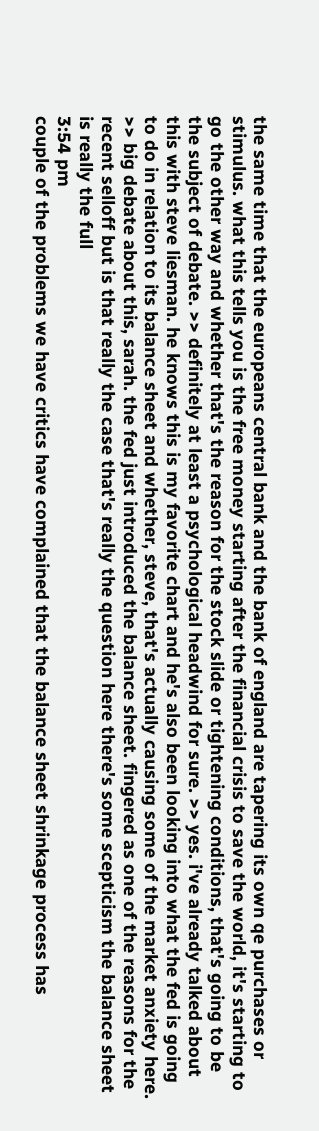the same time that the europeans central bank and the bank of england are tapering its own qe purchases or stimulus. what this tells you is the free money starting after the financial crisis to save the world, it's starting to go the other way and whether that's the reason for the stock slide or tightening conditions, that's going to be the subject of debate. >> definitely at least a psychological headwind for sure. >> yes. i've already talked about this with steve liesman. he knows this is my favorite chart and he's also been looking into what the fed is going to do in relation to its balance sheet and whether, steve, that's actually causing some of the market anxiety here. >> big debate about this, sarah. the fed just introduced the balance sheet. fingered as one of the reasons for the recent selloff but is that really the case that's really the question here there's some scepticism the balance sheet is really the full
3:54 pm
couple of the problems we have critics have complained that the balance sheet shrinkage process has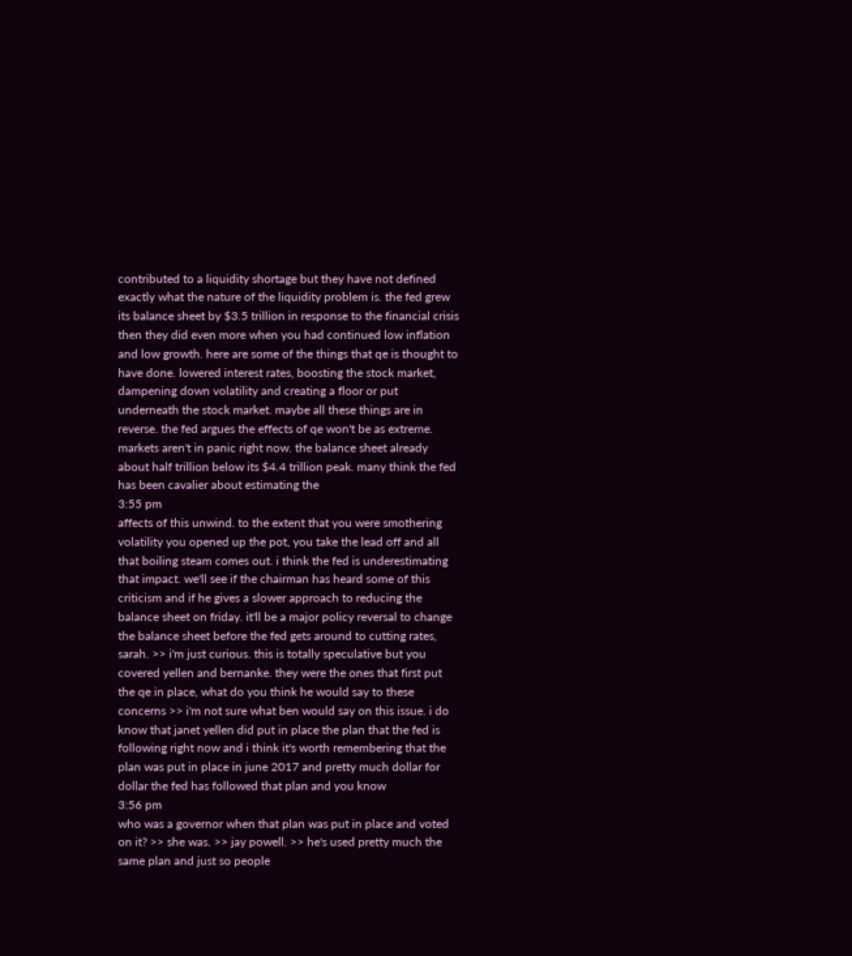contributed to a liquidity shortage but they have not defined exactly what the nature of the liquidity problem is. the fed grew its balance sheet by $3.5 trillion in response to the financial crisis then they did even more when you had continued low inflation and low growth. here are some of the things that qe is thought to have done. lowered interest rates, boosting the stock market, dampening down volatility and creating a floor or put underneath the stock market. maybe all these things are in reverse. the fed argues the effects of qe won't be as extreme. markets aren't in panic right now. the balance sheet already about half trillion below its $4.4 trillion peak. many think the fed has been cavalier about estimating the
3:55 pm
affects of this unwind. to the extent that you were smothering volatility you opened up the pot, you take the lead off and all that boiling steam comes out. i think the fed is underestimating that impact. we'll see if the chairman has heard some of this criticism and if he gives a slower approach to reducing the balance sheet on friday. it'll be a major policy reversal to change the balance sheet before the fed gets around to cutting rates, sarah. >> i'm just curious. this is totally speculative but you covered yellen and bernanke. they were the ones that first put the qe in place, what do you think he would say to these concerns >> i'm not sure what ben would say on this issue. i do know that janet yellen did put in place the plan that the fed is following right now and i think it's worth remembering that the plan was put in place in june 2017 and pretty much dollar for dollar the fed has followed that plan and you know
3:56 pm
who was a governor when that plan was put in place and voted on it? >> she was. >> jay powell. >> he's used pretty much the same plan and just so people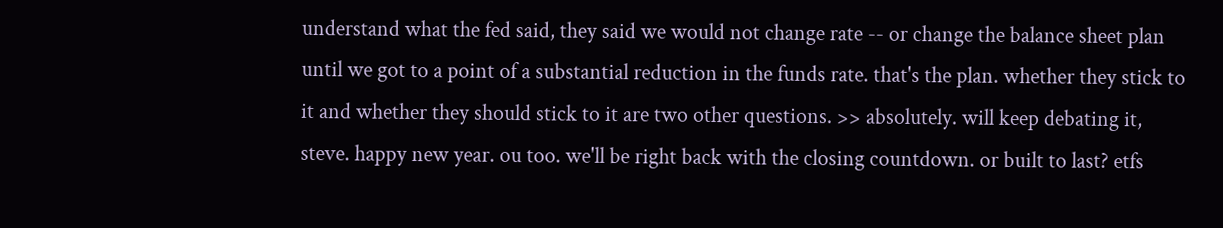understand what the fed said, they said we would not change rate -- or change the balance sheet plan until we got to a point of a substantial reduction in the funds rate. that's the plan. whether they stick to it and whether they should stick to it are two other questions. >> absolutely. will keep debating it, steve. happy new year. ou too. we'll be right back with the closing countdown. or built to last? etfs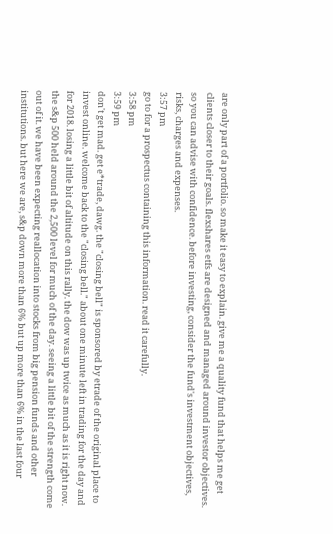are only part of a portfolio. so make it easy to explain. give me a quality fund that helps me get clients closer to their goals. flexshares etfs are designed and managed around investor objectives. so you can advise with confidence. before investing, consider the fund's investment objectives, risks, charges and expenses.
3:57 pm
go to for a prospectus containing this information. read it carefully.
3:58 pm
3:59 pm
don't get mad. get e*trade, dawg. the "closing bell" is sponsored by etrade of the original place to invest online. welcome back to the "closing bell." about one minute left in trading for the day and for 2018. losing a little bit of altitude on this rally. the dow was up twice as much as it is right now. the s&p 500 held around the 2,500 level for much of the day. seeing a little bit of the strength come out of it. we have been expecting reallocation into stocks from big pension funds and other institutions. but here we are, s&p down more than 6% but up more than 6% in the last four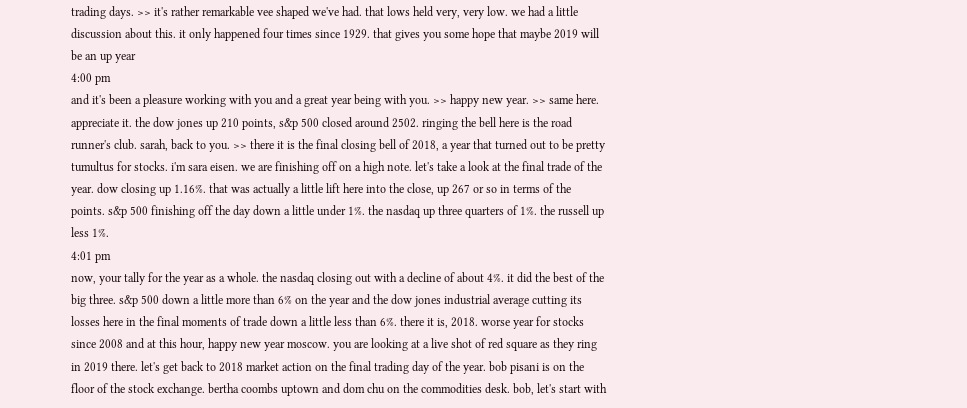trading days. >> it's rather remarkable vee shaped we've had. that lows held very, very low. we had a little discussion about this. it only happened four times since 1929. that gives you some hope that maybe 2019 will be an up year
4:00 pm
and it's been a pleasure working with you and a great year being with you. >> happy new year. >> same here. appreciate it. the dow jones up 210 points, s&p 500 closed around 2502. ringing the bell here is the road runner's club. sarah, back to you. >> there it is the final closing bell of 2018, a year that turned out to be pretty tumultus for stocks. i'm sara eisen. we are finishing off on a high note. let's take a look at the final trade of the year. dow closing up 1.16%. that was actually a little lift here into the close, up 267 or so in terms of the points. s&p 500 finishing off the day down a little under 1%. the nasdaq up three quarters of 1%. the russell up less 1%.
4:01 pm
now, your tally for the year as a whole. the nasdaq closing out with a decline of about 4%. it did the best of the big three. s&p 500 down a little more than 6% on the year and the dow jones industrial average cutting its losses here in the final moments of trade down a little less than 6%. there it is, 2018. worse year for stocks since 2008 and at this hour, happy new year moscow. you are looking at a live shot of red square as they ring in 2019 there. let's get back to 2018 market action on the final trading day of the year. bob pisani is on the floor of the stock exchange. bertha coombs uptown and dom chu on the commodities desk. bob, let's start with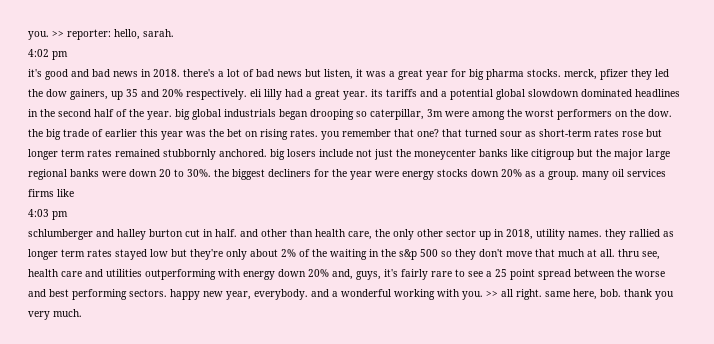you. >> reporter: hello, sarah.
4:02 pm
it's good and bad news in 2018. there's a lot of bad news but listen, it was a great year for big pharma stocks. merck, pfizer they led the dow gainers, up 35 and 20% respectively. eli lilly had a great year. its tariffs and a potential global slowdown dominated headlines in the second half of the year. big global industrials began drooping so caterpillar, 3m were among the worst performers on the dow. the big trade of earlier this year was the bet on rising rates. you remember that one? that turned sour as short-term rates rose but longer term rates remained stubbornly anchored. big losers include not just the moneycenter banks like citigroup but the major large regional banks were down 20 to 30%. the biggest decliners for the year were energy stocks down 20% as a group. many oil services firms like
4:03 pm
schlumberger and halley burton cut in half. and other than health care, the only other sector up in 2018, utility names. they rallied as longer term rates stayed low but they're only about 2% of the waiting in the s&p 500 so they don't move that much at all. thru see, health care and utilities outperforming with energy down 20% and, guys, it's fairly rare to see a 25 point spread between the worse and best performing sectors. happy new year, everybody. and a wonderful working with you. >> all right. same here, bob. thank you very much.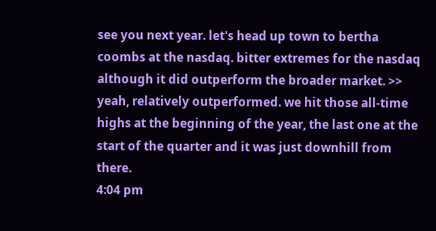see you next year. let's head up town to bertha coombs at the nasdaq. bitter extremes for the nasdaq although it did outperform the broader market. >> yeah, relatively outperformed. we hit those all-time highs at the beginning of the year, the last one at the start of the quarter and it was just downhill from there.
4:04 pm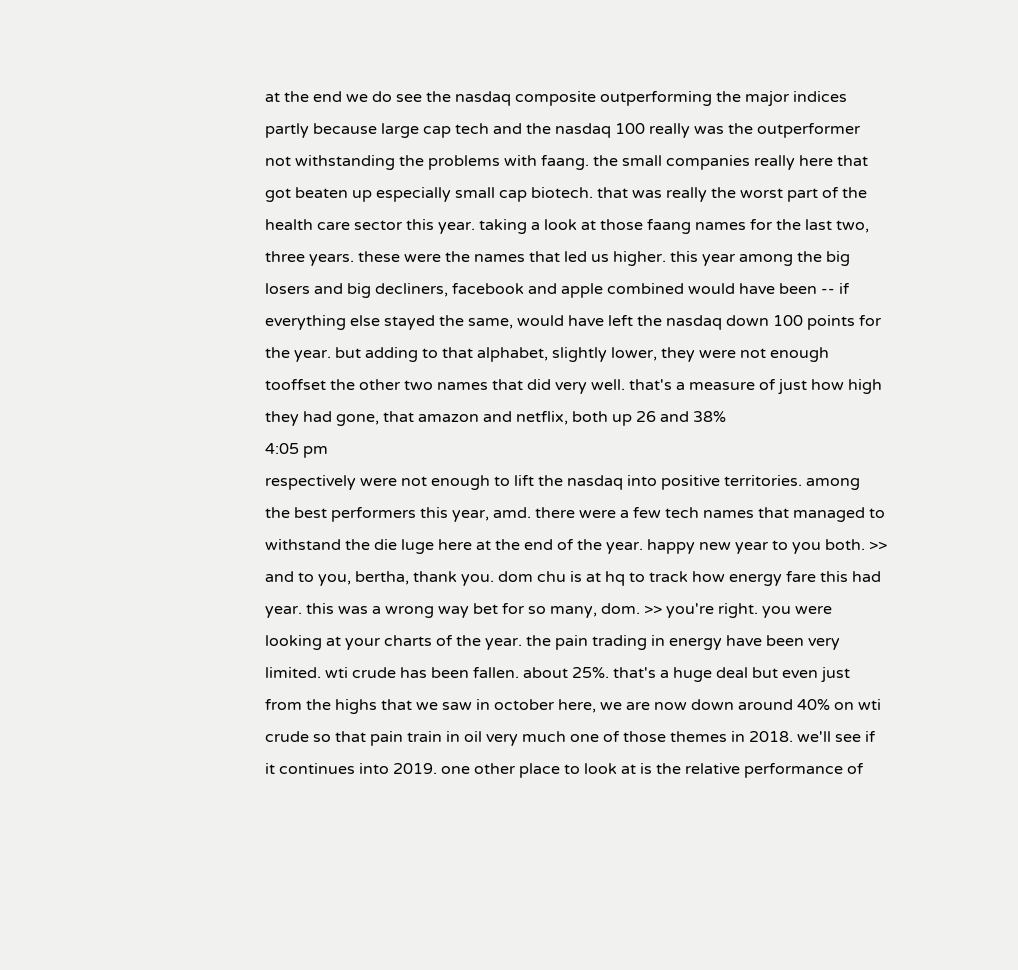at the end we do see the nasdaq composite outperforming the major indices partly because large cap tech and the nasdaq 100 really was the outperformer not withstanding the problems with faang. the small companies really here that got beaten up especially small cap biotech. that was really the worst part of the health care sector this year. taking a look at those faang names for the last two, three years. these were the names that led us higher. this year among the big losers and big decliners, facebook and apple combined would have been -- if everything else stayed the same, would have left the nasdaq down 100 points for the year. but adding to that alphabet, slightly lower, they were not enough tooffset the other two names that did very well. that's a measure of just how high they had gone, that amazon and netflix, both up 26 and 38%
4:05 pm
respectively were not enough to lift the nasdaq into positive territories. among the best performers this year, amd. there were a few tech names that managed to withstand the die luge here at the end of the year. happy new year to you both. >> and to you, bertha, thank you. dom chu is at hq to track how energy fare this had year. this was a wrong way bet for so many, dom. >> you're right. you were looking at your charts of the year. the pain trading in energy have been very limited. wti crude has been fallen. about 25%. that's a huge deal but even just from the highs that we saw in october here, we are now down around 40% on wti crude so that pain train in oil very much one of those themes in 2018. we'll see if it continues into 2019. one other place to look at is the relative performance of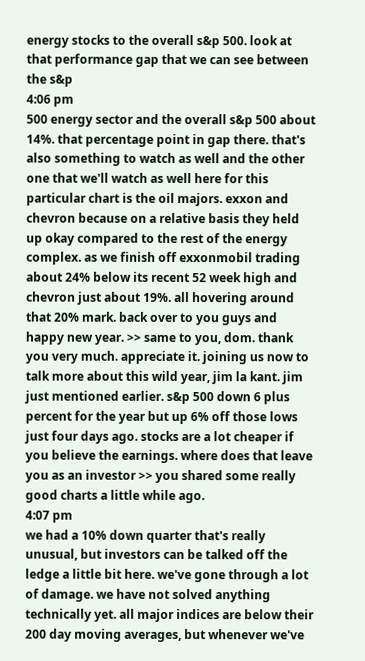energy stocks to the overall s&p 500. look at that performance gap that we can see between the s&p
4:06 pm
500 energy sector and the overall s&p 500 about 14%. that percentage point in gap there. that's also something to watch as well and the other one that we'll watch as well here for this particular chart is the oil majors. exxon and chevron because on a relative basis they held up okay compared to the rest of the energy complex. as we finish off exxonmobil trading about 24% below its recent 52 week high and chevron just about 19%. all hovering around that 20% mark. back over to you guys and happy new year. >> same to you, dom. thank you very much. appreciate it. joining us now to talk more about this wild year, jim la kant. jim just mentioned earlier. s&p 500 down 6 plus percent for the year but up 6% off those lows just four days ago. stocks are a lot cheaper if you believe the earnings. where does that leave you as an investor >> you shared some really good charts a little while ago.
4:07 pm
we had a 10% down quarter that's really unusual, but investors can be talked off the ledge a little bit here. we've gone through a lot of damage. we have not solved anything technically yet. all major indices are below their 200 day moving averages, but whenever we've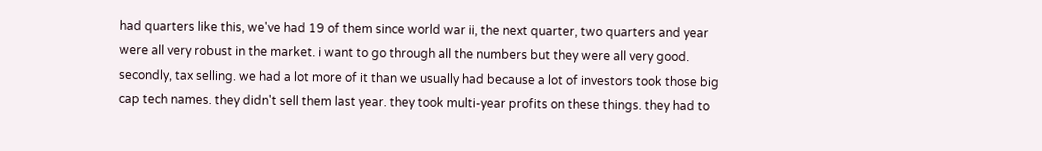had quarters like this, we've had 19 of them since world war ii, the next quarter, two quarters and year were all very robust in the market. i want to go through all the numbers but they were all very good. secondly, tax selling. we had a lot more of it than we usually had because a lot of investors took those big cap tech names. they didn't sell them last year. they took multi-year profits on these things. they had to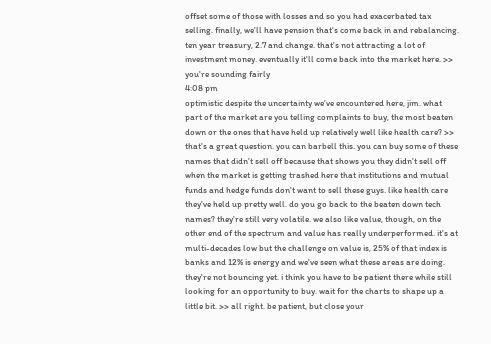offset some of those with losses and so you had exacerbated tax selling. finally, we'll have pension that's come back in and rebalancing. ten year treasury, 2.7 and change. that's not attracting a lot of investment money. eventually it'll come back into the market here. >> you're sounding fairly
4:08 pm
optimistic despite the uncertainty we've encountered here, jim. what part of the market are you telling complaints to buy, the most beaten down or the ones that have held up relatively well like health care? >> that's a great question. you can barbell this. you can buy some of these names that didn't sell off because that shows you they didn't sell off when the market is getting trashed here that institutions and mutual funds and hedge funds don't want to sell these guys. like health care they've held up pretty well. do you go back to the beaten down tech names? they're still very volatile. we also like value, though, on the other end of the spectrum and value has really underperformed. it's at multi-decades low but the challenge on value is, 25% of that index is banks and 12% is energy and we've seen what these areas are doing. they're not bouncing yet. i think you have to be patient there while still looking for an opportunity to buy. wait for the charts to shape up a little bit. >> all right. be patient, but close your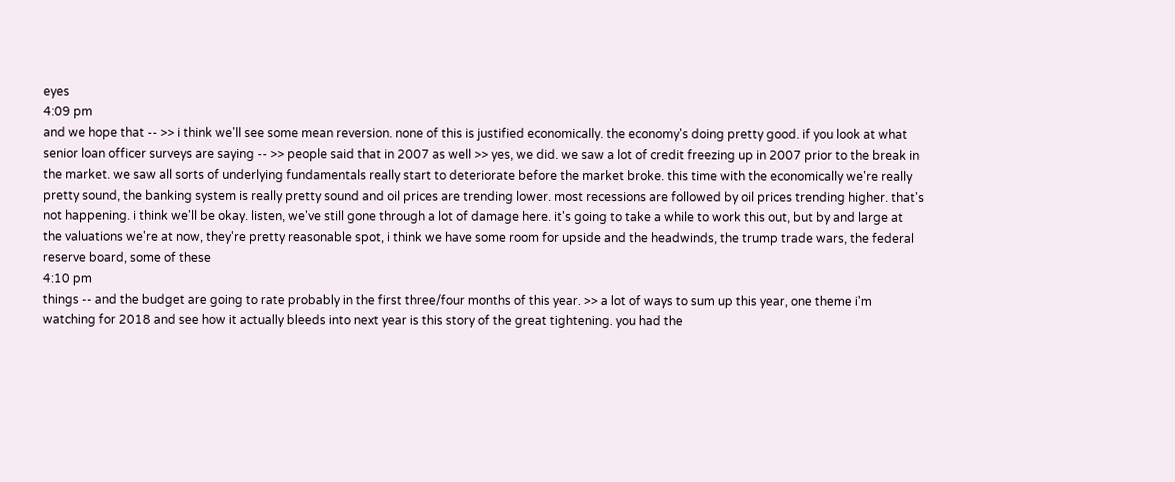eyes
4:09 pm
and we hope that -- >> i think we'll see some mean reversion. none of this is justified economically. the economy's doing pretty good. if you look at what senior loan officer surveys are saying -- >> people said that in 2007 as well >> yes, we did. we saw a lot of credit freezing up in 2007 prior to the break in the market. we saw all sorts of underlying fundamentals really start to deteriorate before the market broke. this time with the economically we're really pretty sound, the banking system is really pretty sound and oil prices are trending lower. most recessions are followed by oil prices trending higher. that's not happening. i think we'll be okay. listen, we've still gone through a lot of damage here. it's going to take a while to work this out, but by and large at the valuations we're at now, they're pretty reasonable spot, i think we have some room for upside and the headwinds, the trump trade wars, the federal reserve board, some of these
4:10 pm
things -- and the budget are going to rate probably in the first three/four months of this year. >> a lot of ways to sum up this year, one theme i'm watching for 2018 and see how it actually bleeds into next year is this story of the great tightening. you had the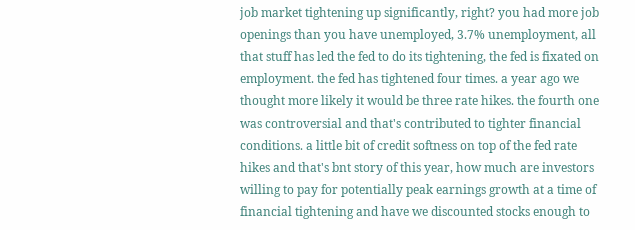job market tightening up significantly, right? you had more job openings than you have unemployed, 3.7% unemployment, all that stuff has led the fed to do its tightening, the fed is fixated on employment. the fed has tightened four times. a year ago we thought more likely it would be three rate hikes. the fourth one was controversial and that's contributed to tighter financial conditions. a little bit of credit softness on top of the fed rate hikes and that's bnt story of this year, how much are investors willing to pay for potentially peak earnings growth at a time of financial tightening and have we discounted stocks enough to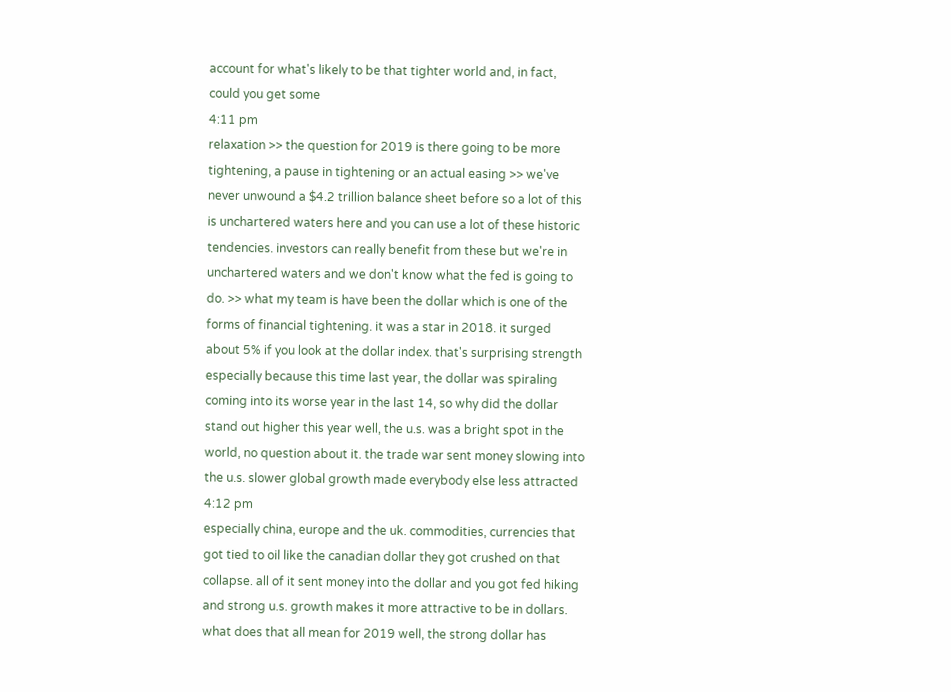account for what's likely to be that tighter world and, in fact, could you get some
4:11 pm
relaxation >> the question for 2019 is there going to be more tightening, a pause in tightening or an actual easing >> we've never unwound a $4.2 trillion balance sheet before so a lot of this is unchartered waters here and you can use a lot of these historic tendencies. investors can really benefit from these but we're in unchartered waters and we don't know what the fed is going to do. >> what my team is have been the dollar which is one of the forms of financial tightening. it was a star in 2018. it surged about 5% if you look at the dollar index. that's surprising strength especially because this time last year, the dollar was spiraling coming into its worse year in the last 14, so why did the dollar stand out higher this year well, the u.s. was a bright spot in the world, no question about it. the trade war sent money slowing into the u.s. slower global growth made everybody else less attracted
4:12 pm
especially china, europe and the uk. commodities, currencies that got tied to oil like the canadian dollar they got crushed on that collapse. all of it sent money into the dollar and you got fed hiking and strong u.s. growth makes it more attractive to be in dollars. what does that all mean for 2019 well, the strong dollar has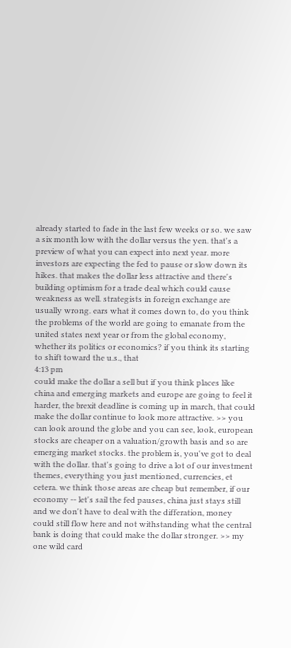already started to fade in the last few weeks or so. we saw a six month low with the dollar versus the yen. that's a preview of what you can expect into next year. more investors are expecting the fed to pause or slow down its hikes. that makes the dollar less attractive and there's building optimism for a trade deal which could cause weakness as well. strategists in foreign exchange are usually wrong. ears what it comes down to, do you think the problems of the world are going to emanate from the united states next year or from the global economy, whether its politics or economics? if you think its starting to shift toward the u.s., that
4:13 pm
could make the dollar a sell but if you think places like china and emerging markets and europe are going to feel it harder, the brexit deadline is coming up in march, that could make the dollar continue to look more attractive. >> you can look around the globe and you can see, look, european stocks are cheaper on a valuation/growth basis and so are emerging market stocks. the problem is, you've got to deal with the dollar. that's going to drive a lot of our investment themes, everything you just mentioned, currencies, et cetera. we think those areas are cheap but remember, if our economy -- let's sail the fed pauses, china just stays still and we don't have to deal with the differation, money could still flow here and not withstanding what the central bank is doing that could make the dollar stronger. >> my one wild card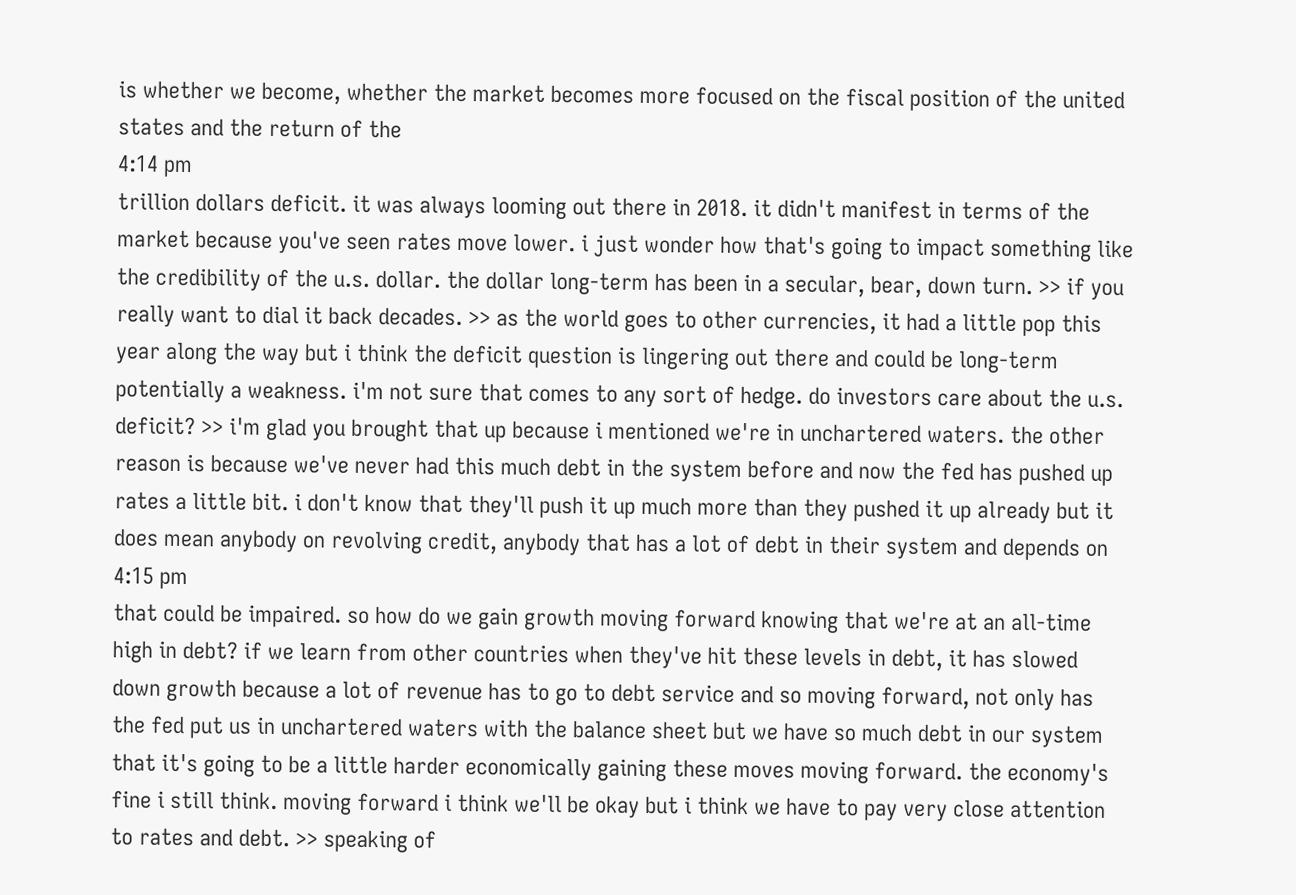is whether we become, whether the market becomes more focused on the fiscal position of the united states and the return of the
4:14 pm
trillion dollars deficit. it was always looming out there in 2018. it didn't manifest in terms of the market because you've seen rates move lower. i just wonder how that's going to impact something like the credibility of the u.s. dollar. the dollar long-term has been in a secular, bear, down turn. >> if you really want to dial it back decades. >> as the world goes to other currencies, it had a little pop this year along the way but i think the deficit question is lingering out there and could be long-term potentially a weakness. i'm not sure that comes to any sort of hedge. do investors care about the u.s. deficit? >> i'm glad you brought that up because i mentioned we're in unchartered waters. the other reason is because we've never had this much debt in the system before and now the fed has pushed up rates a little bit. i don't know that they'll push it up much more than they pushed it up already but it does mean anybody on revolving credit, anybody that has a lot of debt in their system and depends on
4:15 pm
that could be impaired. so how do we gain growth moving forward knowing that we're at an all-time high in debt? if we learn from other countries when they've hit these levels in debt, it has slowed down growth because a lot of revenue has to go to debt service and so moving forward, not only has the fed put us in unchartered waters with the balance sheet but we have so much debt in our system that it's going to be a little harder economically gaining these moves moving forward. the economy's fine i still think. moving forward i think we'll be okay but i think we have to pay very close attention to rates and debt. >> speaking of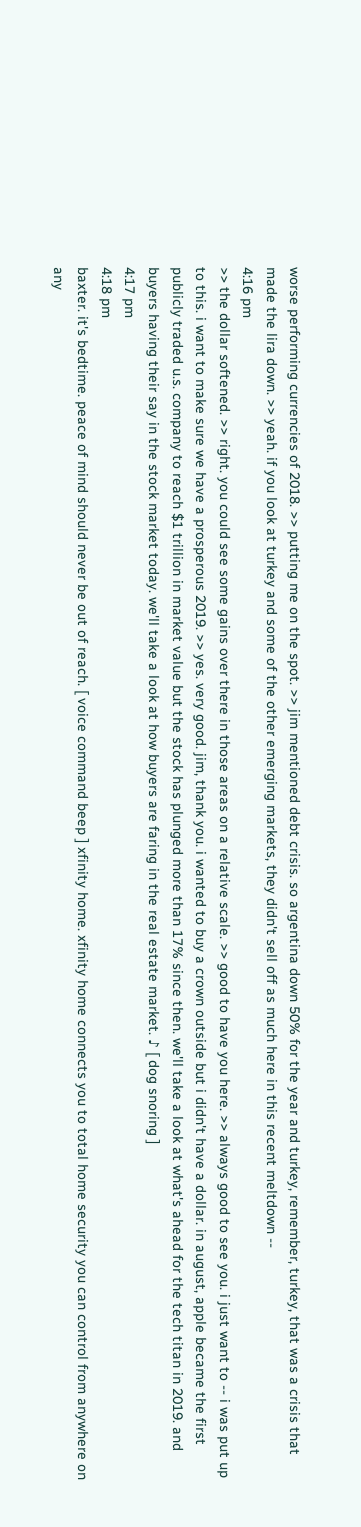worse performing currencies of 2018. >> putting me on the spot. >> jim mentioned debt crisis. so argentina down 50% for the year and turkey, remember, turkey, that was a crisis that made the lira down. >> yeah. if you look at turkey and some of the other emerging markets, they didn't sell off as much here in this recent meltdown --
4:16 pm
>> the dollar softened. >> right. you could see some gains over there in those areas on a relative scale. >> good to have you here. >> always good to see you. i just want to -- i was put up to this. i want to make sure we have a prosperous 2019. >> yes. very good. jim, thank you. i wanted to buy a crown outside but i didn't have a dollar. in august, apple became the first publicly traded u.s. company to reach $1 trillion in market value but the stock has plunged more than 17% since then. we'll take a look at what's ahead for the tech titan in 2019. and buyers having their say in the stock market today. we'll take a look at how buyers are faring in the real estate market. ♪ [ dog snoring ]
4:17 pm
4:18 pm
baxter. it's bedtime. peace of mind should never be out of reach. [ voice command beep ] xfinity home. xfinity home connects you to total home security you can control from anywhere on any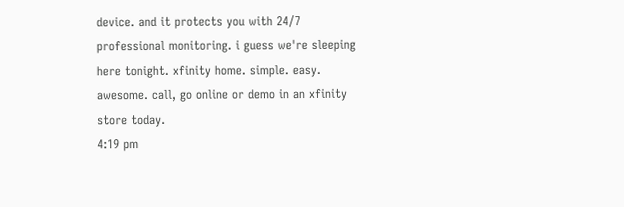device. and it protects you with 24/7 professional monitoring. i guess we're sleeping here tonight. xfinity home. simple. easy. awesome. call, go online or demo in an xfinity store today.
4:19 pm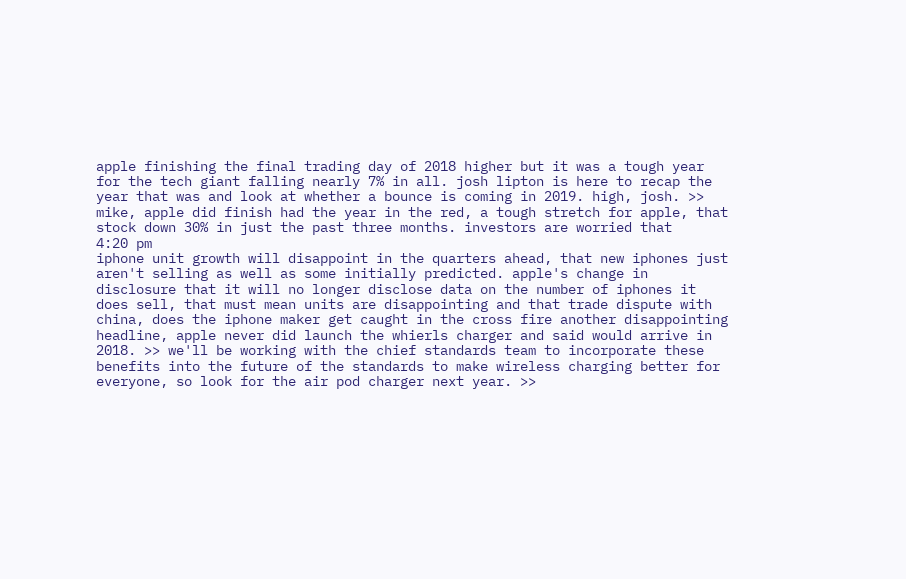apple finishing the final trading day of 2018 higher but it was a tough year for the tech giant falling nearly 7% in all. josh lipton is here to recap the year that was and look at whether a bounce is coming in 2019. high, josh. >> mike, apple did finish had the year in the red, a tough stretch for apple, that stock down 30% in just the past three months. investors are worried that
4:20 pm
iphone unit growth will disappoint in the quarters ahead, that new iphones just aren't selling as well as some initially predicted. apple's change in disclosure that it will no longer disclose data on the number of iphones it does sell, that must mean units are disappointing and that trade dispute with china, does the iphone maker get caught in the cross fire another disappointing headline, apple never did launch the whierls charger and said would arrive in 2018. >> we'll be working with the chief standards team to incorporate these benefits into the future of the standards to make wireless charging better for everyone, so look for the air pod charger next year. >>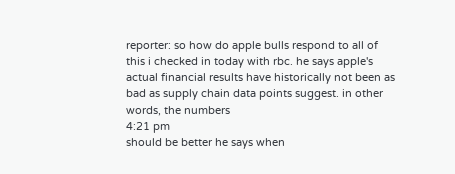reporter: so how do apple bulls respond to all of this i checked in today with rbc. he says apple's actual financial results have historically not been as bad as supply chain data points suggest. in other words, the numbers
4:21 pm
should be better he says when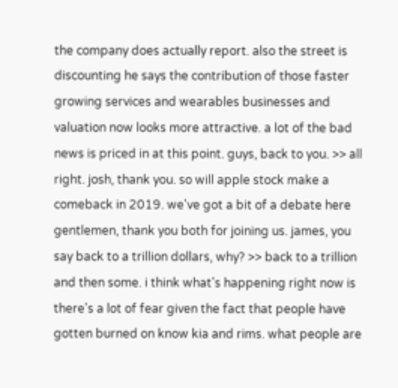the company does actually report. also the street is discounting he says the contribution of those faster growing services and wearables businesses and valuation now looks more attractive. a lot of the bad news is priced in at this point. guys, back to you. >> all right. josh, thank you. so will apple stock make a comeback in 2019. we've got a bit of a debate here gentlemen, thank you both for joining us. james, you say back to a trillion dollars, why? >> back to a trillion and then some. i think what's happening right now is there's a lot of fear given the fact that people have gotten burned on know kia and rims. what people are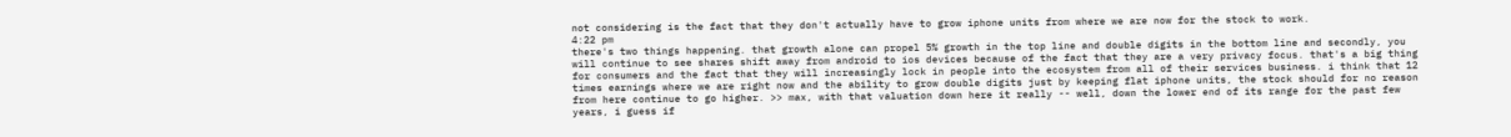not considering is the fact that they don't actually have to grow iphone units from where we are now for the stock to work.
4:22 pm
there's two things happening. that growth alone can propel 5% growth in the top line and double digits in the bottom line and secondly, you will continue to see shares shift away from android to ios devices because of the fact that they are a very privacy focus. that's a big thing for consumers and the fact that they will increasingly lock in people into the ecosystem from all of their services business. i think that 12 times earnings where we are right now and the ability to grow double digits just by keeping flat iphone units, the stock should for no reason from here continue to go higher. >> max, with that valuation down here it really -- well, down the lower end of its range for the past few years, i guess if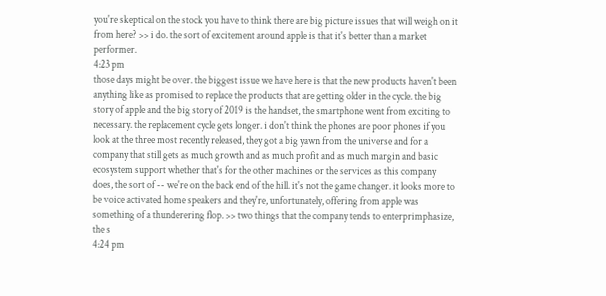you're skeptical on the stock you have to think there are big picture issues that will weigh on it from here? >> i do. the sort of excitement around apple is that it's better than a market performer.
4:23 pm
those days might be over. the biggest issue we have here is that the new products haven't been anything like as promised to replace the products that are getting older in the cycle. the big story of apple and the big story of 2019 is the handset, the smartphone went from exciting to necessary. the replacement cycle gets longer. i don't think the phones are poor phones if you look at the three most recently released, they got a big yawn from the universe and for a company that still gets as much growth and as much profit and as much margin and basic ecosystem support whether that's for the other machines or the services as this company does, the sort of -- we're on the back end of the hill. it's not the game changer. it looks more to be voice activated home speakers and they're, unfortunately, offering from apple was something of a thunderering flop. >> two things that the company tends to enterprimphasize, the s
4:24 pm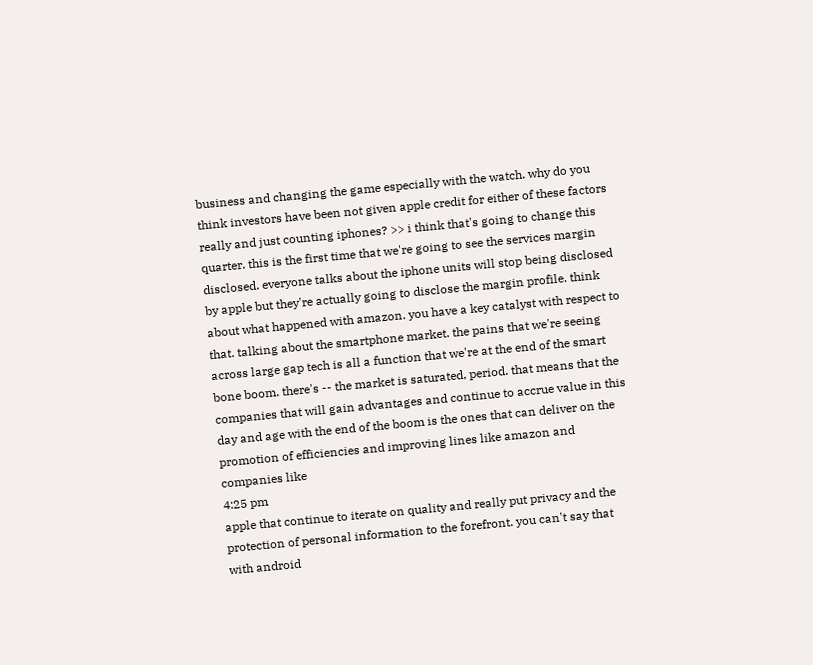business and changing the game especially with the watch. why do you think investors have been not given apple credit for either of these factors really and just counting iphones? >> i think that's going to change this quarter. this is the first time that we're going to see the services margin disclosed. everyone talks about the iphone units will stop being disclosed by apple but they're actually going to disclose the margin profile. think about what happened with amazon. you have a key catalyst with respect to that. talking about the smartphone market. the pains that we're seeing across large gap tech is all a function that we're at the end of the smart bone boom. there's -- the market is saturated, period. that means that the companies that will gain advantages and continue to accrue value in this day and age with the end of the boom is the ones that can deliver on the promotion of efficiencies and improving lines like amazon and companies like
4:25 pm
apple that continue to iterate on quality and really put privacy and the protection of personal information to the forefront. you can't say that with android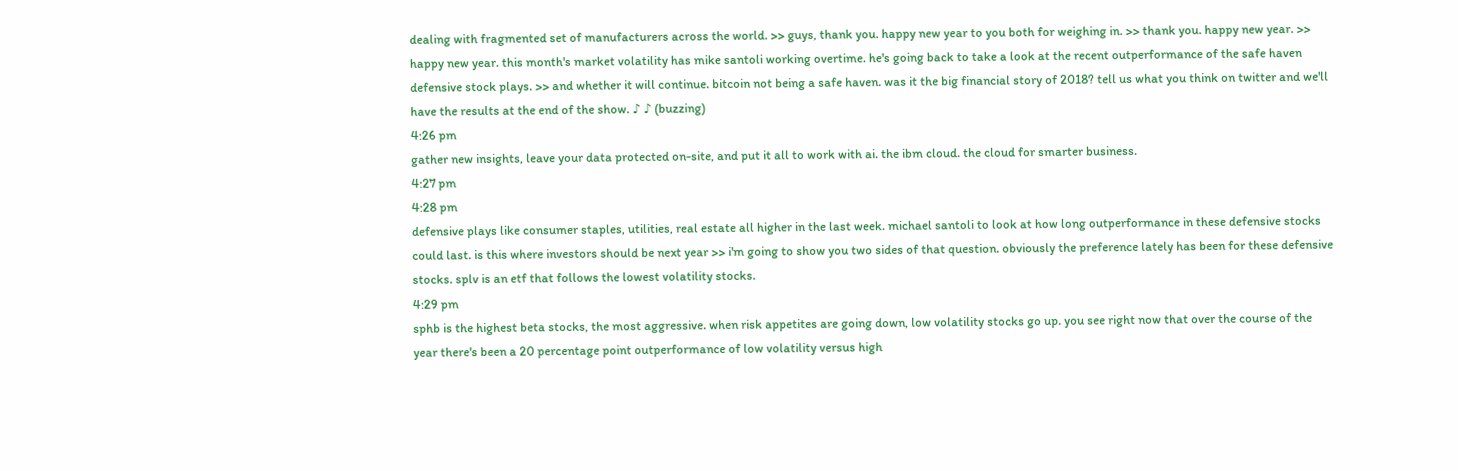dealing with fragmented set of manufacturers across the world. >> guys, thank you. happy new year to you both for weighing in. >> thank you. happy new year. >> happy new year. this month's market volatility has mike santoli working overtime. he's going back to take a look at the recent outperformance of the safe haven defensive stock plays. >> and whether it will continue. bitcoin not being a safe haven. was it the big financial story of 2018? tell us what you think on twitter and we'll have the results at the end of the show. ♪ ♪ (buzzing)
4:26 pm
gather new insights, leave your data protected on-site, and put it all to work with ai. the ibm cloud. the cloud for smarter business.
4:27 pm
4:28 pm
defensive plays like consumer staples, utilities, real estate all higher in the last week. michael santoli to look at how long outperformance in these defensive stocks could last. is this where investors should be next year >> i'm going to show you two sides of that question. obviously the preference lately has been for these defensive stocks. splv is an etf that follows the lowest volatility stocks.
4:29 pm
sphb is the highest beta stocks, the most aggressive. when risk appetites are going down, low volatility stocks go up. you see right now that over the course of the year there's been a 20 percentage point outperformance of low volatility versus high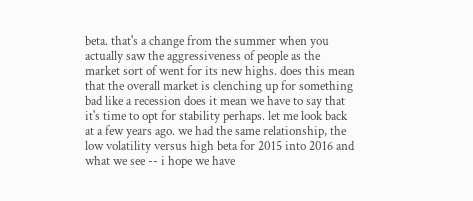beta. that's a change from the summer when you actually saw the aggressiveness of people as the market sort of went for its new highs. does this mean that the overall market is clenching up for something bad like a recession does it mean we have to say that it's time to opt for stability perhaps. let me look back at a few years ago. we had the same relationship, the low volatility versus high beta for 2015 into 2016 and what we see -- i hope we have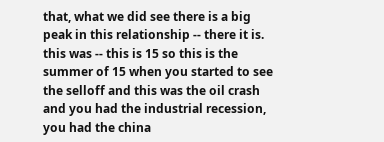that, what we did see there is a big peak in this relationship -- there it is. this was -- this is 15 so this is the summer of 15 when you started to see the selloff and this was the oil crash and you had the industrial recession, you had the china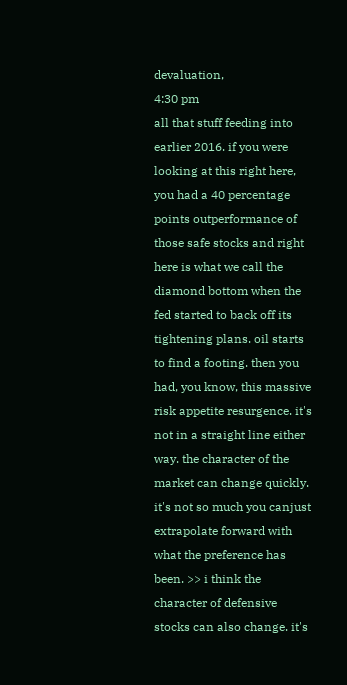devaluation,
4:30 pm
all that stuff feeding into earlier 2016. if you were looking at this right here, you had a 40 percentage points outperformance of those safe stocks and right here is what we call the diamond bottom when the fed started to back off its tightening plans. oil starts to find a footing. then you had, you know, this massive risk appetite resurgence. it's not in a straight line either way. the character of the market can change quickly. it's not so much you canjust extrapolate forward with what the preference has been. >> i think the character of defensive stocks can also change. it's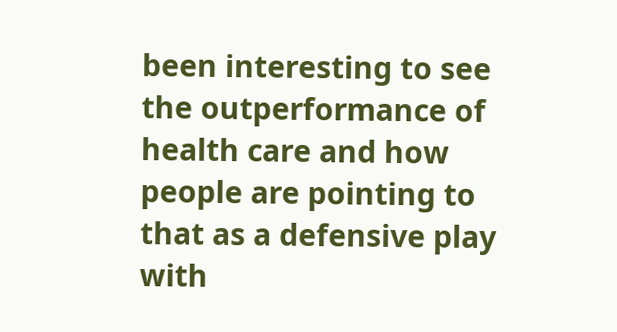been interesting to see the outperformance of health care and how people are pointing to that as a defensive play with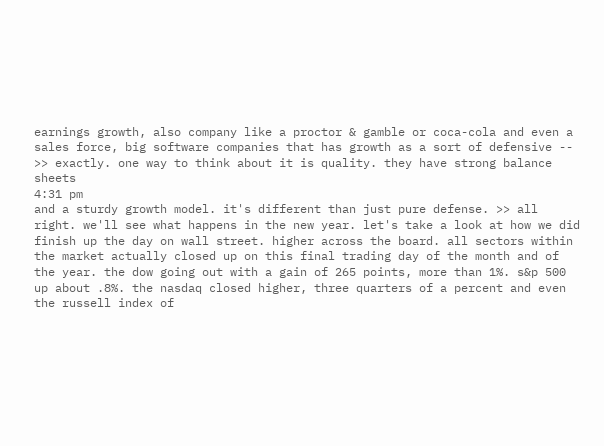earnings growth, also company like a proctor & gamble or coca-cola and even a sales force, big software companies that has growth as a sort of defensive -- >> exactly. one way to think about it is quality. they have strong balance sheets
4:31 pm
and a sturdy growth model. it's different than just pure defense. >> all right. we'll see what happens in the new year. let's take a look at how we did finish up the day on wall street. higher across the board. all sectors within the market actually closed up on this final trading day of the month and of the year. the dow going out with a gain of 265 points, more than 1%. s&p 500 up about .8%. the nasdaq closed higher, three quarters of a percent and even the russell index of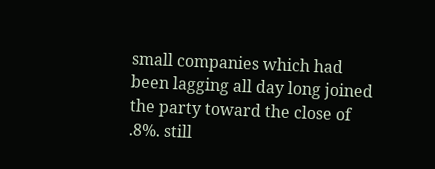small companies which had been lagging all day long joined the party toward the close of .8%. still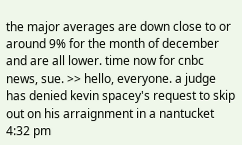the major averages are down close to or around 9% for the month of december and are all lower. time now for cnbc news, sue. >> hello, everyone. a judge has denied kevin spacey's request to skip out on his arraignment in a nantucket
4:32 pm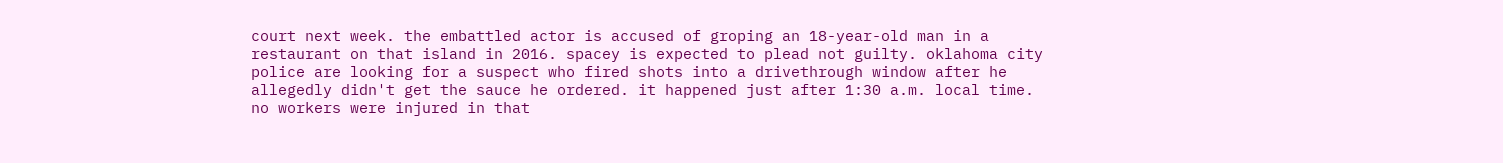court next week. the embattled actor is accused of groping an 18-year-old man in a restaurant on that island in 2016. spacey is expected to plead not guilty. oklahoma city police are looking for a suspect who fired shots into a drivethrough window after he allegedly didn't get the sauce he ordered. it happened just after 1:30 a.m. local time. no workers were injured in that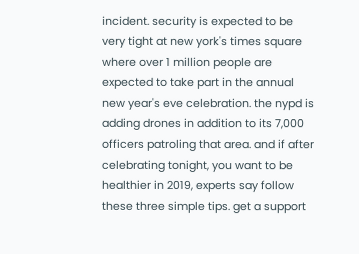incident. security is expected to be very tight at new york's times square where over 1 million people are expected to take part in the annual new year's eve celebration. the nypd is adding drones in addition to its 7,000 officers patroling that area. and if after celebrating tonight, you want to be healthier in 2019, experts say follow these three simple tips. get a support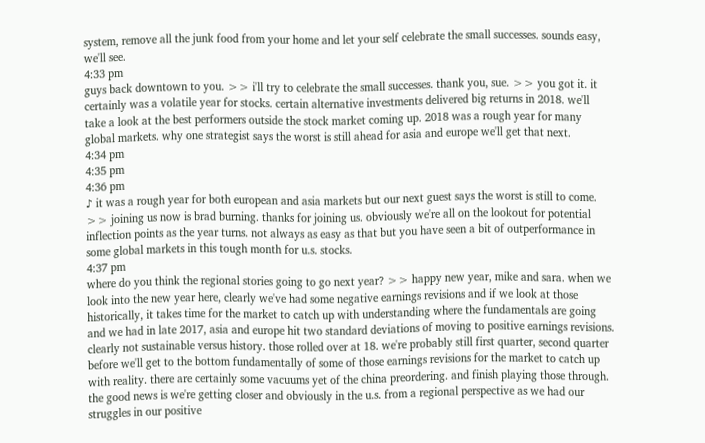system, remove all the junk food from your home and let your self celebrate the small successes. sounds easy, we'll see.
4:33 pm
guys back downtown to you. >> i'll try to celebrate the small successes. thank you, sue. >> you got it. it certainly was a volatile year for stocks. certain alternative investments delivered big returns in 2018. we'll take a look at the best performers outside the stock market coming up. 2018 was a rough year for many global markets. why one strategist says the worst is still ahead for asia and europe we'll get that next.
4:34 pm
4:35 pm
4:36 pm
♪ it was a rough year for both european and asia markets but our next guest says the worst is still to come. >> joining us now is brad burning. thanks for joining us. obviously we're all on the lookout for potential inflection points as the year turns. not always as easy as that but you have seen a bit of outperformance in some global markets in this tough month for u.s. stocks.
4:37 pm
where do you think the regional stories going to go next year? >> happy new year, mike and sara. when we look into the new year here, clearly we've had some negative earnings revisions and if we look at those historically, it takes time for the market to catch up with understanding where the fundamentals are going and we had in late 2017, asia and europe hit two standard deviations of moving to positive earnings revisions. clearly not sustainable versus history. those rolled over at 18. we're probably still first quarter, second quarter before we'll get to the bottom fundamentally of some of those earnings revisions for the market to catch up with reality. there are certainly some vacuums yet of the china preordering. and finish playing those through. the good news is we're getting closer and obviously in the u.s. from a regional perspective as we had our struggles in our positive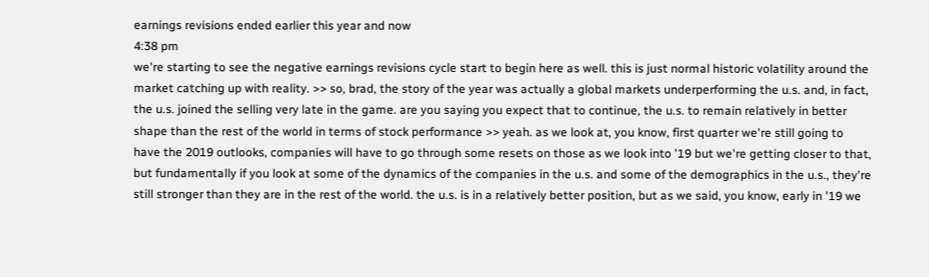earnings revisions ended earlier this year and now
4:38 pm
we're starting to see the negative earnings revisions cycle start to begin here as well. this is just normal historic volatility around the market catching up with reality. >> so, brad, the story of the year was actually a global markets underperforming the u.s. and, in fact, the u.s. joined the selling very late in the game. are you saying you expect that to continue, the u.s. to remain relatively in better shape than the rest of the world in terms of stock performance >> yeah. as we look at, you know, first quarter we're still going to have the 2019 outlooks, companies will have to go through some resets on those as we look into '19 but we're getting closer to that, but fundamentally if you look at some of the dynamics of the companies in the u.s. and some of the demographics in the u.s., they're still stronger than they are in the rest of the world. the u.s. is in a relatively better position, but as we said, you know, early in '19 we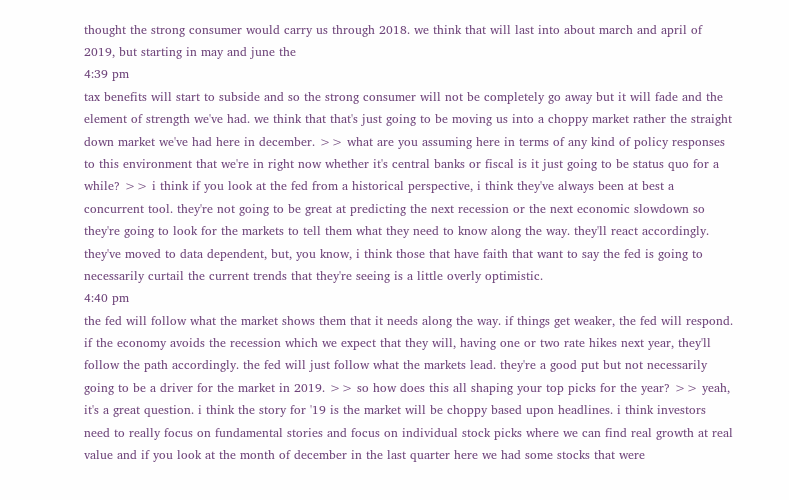thought the strong consumer would carry us through 2018. we think that will last into about march and april of 2019, but starting in may and june the
4:39 pm
tax benefits will start to subside and so the strong consumer will not be completely go away but it will fade and the element of strength we've had. we think that that's just going to be moving us into a choppy market rather the straight down market we've had here in december. >> what are you assuming here in terms of any kind of policy responses to this environment that we're in right now whether it's central banks or fiscal is it just going to be status quo for a while? >> i think if you look at the fed from a historical perspective, i think they've always been at best a concurrent tool. they're not going to be great at predicting the next recession or the next economic slowdown so they're going to look for the markets to tell them what they need to know along the way. they'll react accordingly. they've moved to data dependent, but, you know, i think those that have faith that want to say the fed is going to necessarily curtail the current trends that they're seeing is a little overly optimistic.
4:40 pm
the fed will follow what the market shows them that it needs along the way. if things get weaker, the fed will respond. if the economy avoids the recession which we expect that they will, having one or two rate hikes next year, they'll follow the path accordingly. the fed will just follow what the markets lead. they're a good put but not necessarily going to be a driver for the market in 2019. >> so how does this all shaping your top picks for the year? >> yeah, it's a great question. i think the story for '19 is the market will be choppy based upon headlines. i think investors need to really focus on fundamental stories and focus on individual stock picks where we can find real growth at real value and if you look at the month of december in the last quarter here we had some stocks that were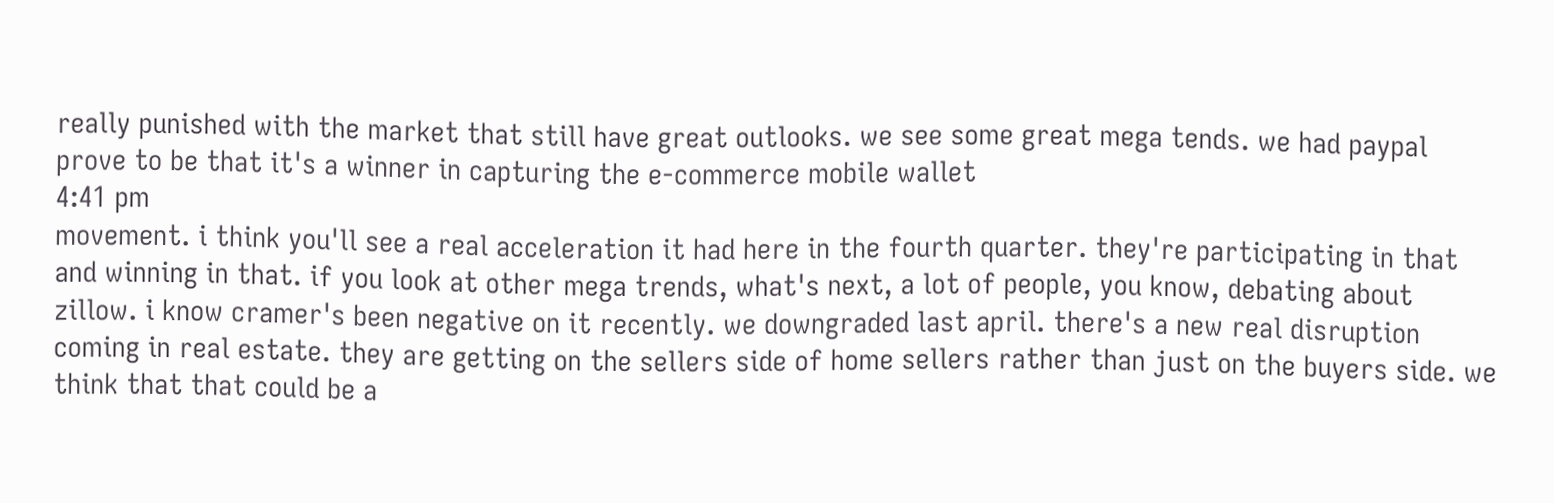really punished with the market that still have great outlooks. we see some great mega tends. we had paypal prove to be that it's a winner in capturing the e-commerce mobile wallet
4:41 pm
movement. i think you'll see a real acceleration it had here in the fourth quarter. they're participating in that and winning in that. if you look at other mega trends, what's next, a lot of people, you know, debating about zillow. i know cramer's been negative on it recently. we downgraded last april. there's a new real disruption coming in real estate. they are getting on the sellers side of home sellers rather than just on the buyers side. we think that that could be a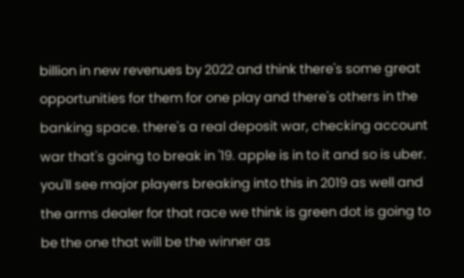billion in new revenues by 2022 and think there's some great opportunities for them for one play and there's others in the banking space. there's a real deposit war, checking account war that's going to break in '19. apple is in to it and so is uber. you'll see major players breaking into this in 2019 as well and the arms dealer for that race we think is green dot is going to be the one that will be the winner as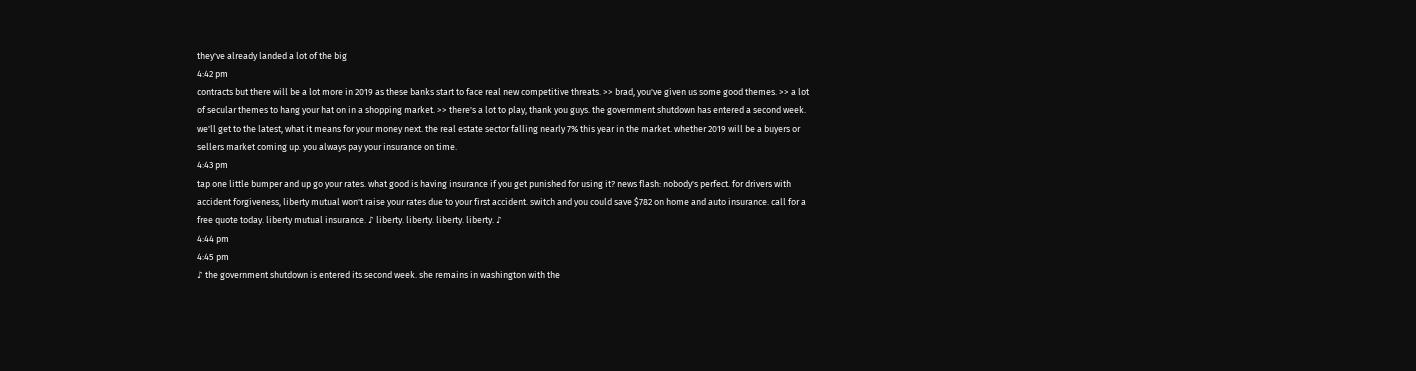they've already landed a lot of the big
4:42 pm
contracts but there will be a lot more in 2019 as these banks start to face real new competitive threats. >> brad, you've given us some good themes. >> a lot of secular themes to hang your hat on in a shopping market. >> there's a lot to play, thank you guys. the government shutdown has entered a second week. we'll get to the latest, what it means for your money next. the real estate sector falling nearly 7% this year in the market. whether 2019 will be a buyers or sellers market coming up. you always pay your insurance on time.
4:43 pm
tap one little bumper and up go your rates. what good is having insurance if you get punished for using it? news flash: nobody's perfect. for drivers with accident forgiveness, liberty mutual won't raise your rates due to your first accident. switch and you could save $782 on home and auto insurance. call for a free quote today. liberty mutual insurance. ♪ liberty. liberty. liberty. liberty. ♪
4:44 pm
4:45 pm
♪ the government shutdown is entered its second week. she remains in washington with the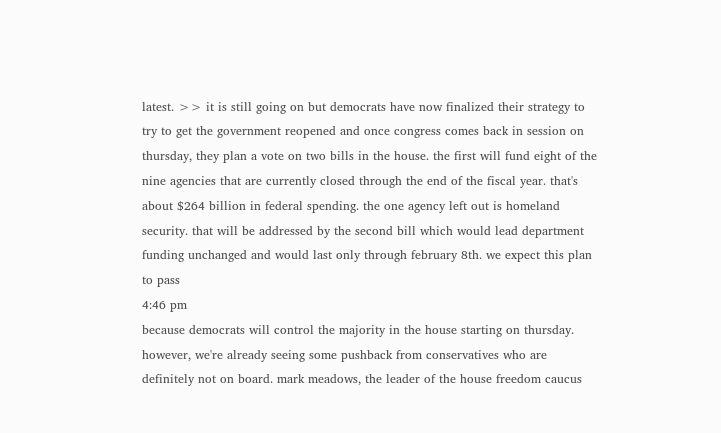latest. >> it is still going on but democrats have now finalized their strategy to try to get the government reopened and once congress comes back in session on thursday, they plan a vote on two bills in the house. the first will fund eight of the nine agencies that are currently closed through the end of the fiscal year. that's about $264 billion in federal spending. the one agency left out is homeland security. that will be addressed by the second bill which would lead department funding unchanged and would last only through february 8th. we expect this plan to pass
4:46 pm
because democrats will control the majority in the house starting on thursday. however, we're already seeing some pushback from conservatives who are definitely not on board. mark meadows, the leader of the house freedom caucus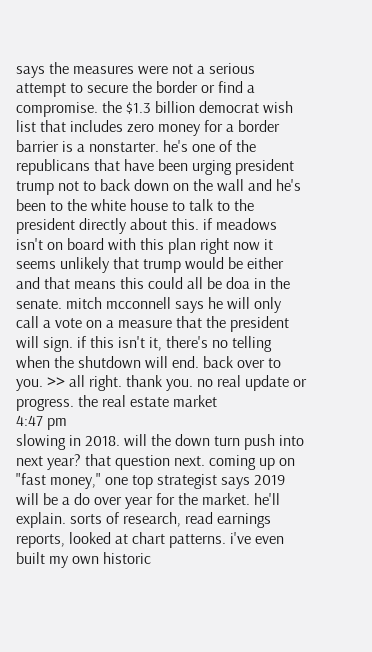says the measures were not a serious attempt to secure the border or find a compromise. the $1.3 billion democrat wish list that includes zero money for a border barrier is a nonstarter. he's one of the republicans that have been urging president trump not to back down on the wall and he's been to the white house to talk to the president directly about this. if meadows isn't on board with this plan right now it seems unlikely that trump would be either and that means this could all be doa in the senate. mitch mcconnell says he will only call a vote on a measure that the president will sign. if this isn't it, there's no telling when the shutdown will end. back over to you. >> all right. thank you. no real update or progress. the real estate market
4:47 pm
slowing in 2018. will the down turn push into next year? that question next. coming up on "fast money," one top strategist says 2019 will be a do over year for the market. he'll explain. sorts of research, read earnings reports, looked at chart patterns. i've even built my own historic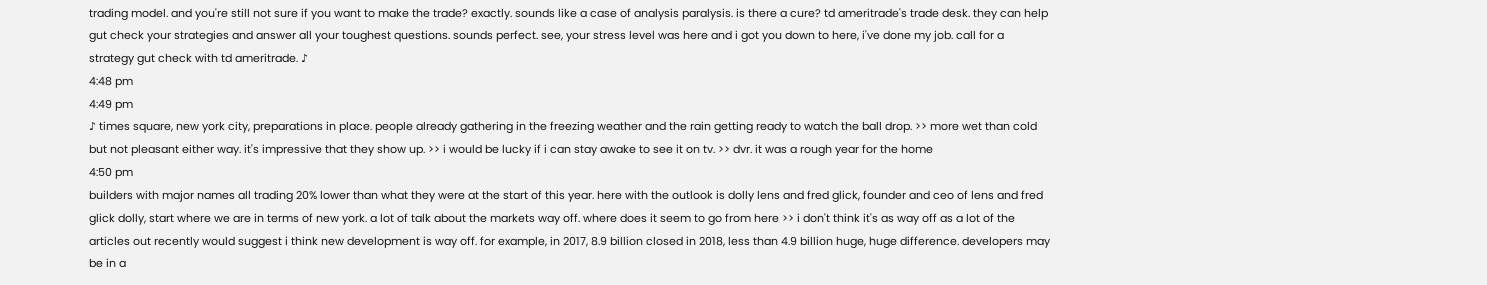trading model. and you're still not sure if you want to make the trade? exactly. sounds like a case of analysis paralysis. is there a cure? td ameritrade's trade desk. they can help gut check your strategies and answer all your toughest questions. sounds perfect. see, your stress level was here and i got you down to here, i've done my job. call for a strategy gut check with td ameritrade. ♪
4:48 pm
4:49 pm
♪ times square, new york city, preparations in place. people already gathering in the freezing weather and the rain getting ready to watch the ball drop. >> more wet than cold but not pleasant either way. it's impressive that they show up. >> i would be lucky if i can stay awake to see it on tv. >> dvr. it was a rough year for the home
4:50 pm
builders with major names all trading 20% lower than what they were at the start of this year. here with the outlook is dolly lens and fred glick, founder and ceo of lens and fred glick dolly, start where we are in terms of new york. a lot of talk about the markets way off. where does it seem to go from here >> i don't think it's as way off as a lot of the articles out recently would suggest i think new development is way off. for example, in 2017, 8.9 billion closed in 2018, less than 4.9 billion huge, huge difference. developers may be in a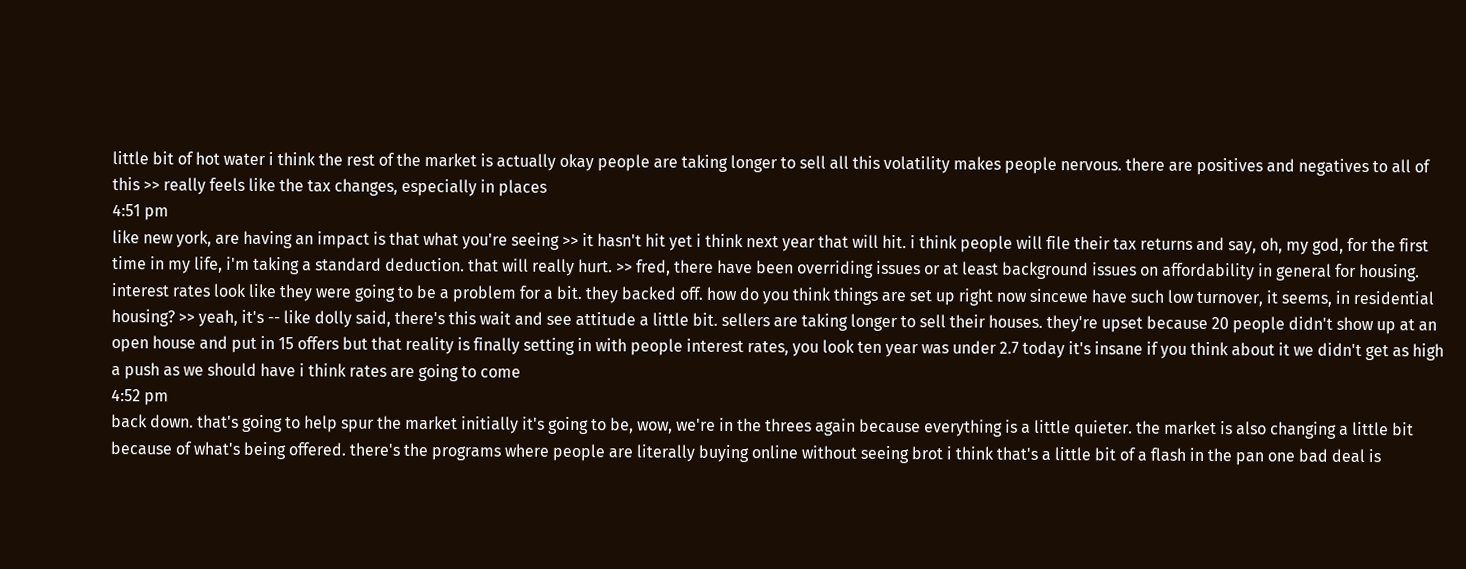little bit of hot water i think the rest of the market is actually okay people are taking longer to sell all this volatility makes people nervous. there are positives and negatives to all of this >> really feels like the tax changes, especially in places
4:51 pm
like new york, are having an impact is that what you're seeing >> it hasn't hit yet i think next year that will hit. i think people will file their tax returns and say, oh, my god, for the first time in my life, i'm taking a standard deduction. that will really hurt. >> fred, there have been overriding issues or at least background issues on affordability in general for housing. interest rates look like they were going to be a problem for a bit. they backed off. how do you think things are set up right now sincewe have such low turnover, it seems, in residential housing? >> yeah, it's -- like dolly said, there's this wait and see attitude a little bit. sellers are taking longer to sell their houses. they're upset because 20 people didn't show up at an open house and put in 15 offers but that reality is finally setting in with people interest rates, you look ten year was under 2.7 today it's insane if you think about it we didn't get as high a push as we should have i think rates are going to come
4:52 pm
back down. that's going to help spur the market initially it's going to be, wow, we're in the threes again because everything is a little quieter. the market is also changing a little bit because of what's being offered. there's the programs where people are literally buying online without seeing brot i think that's a little bit of a flash in the pan one bad deal is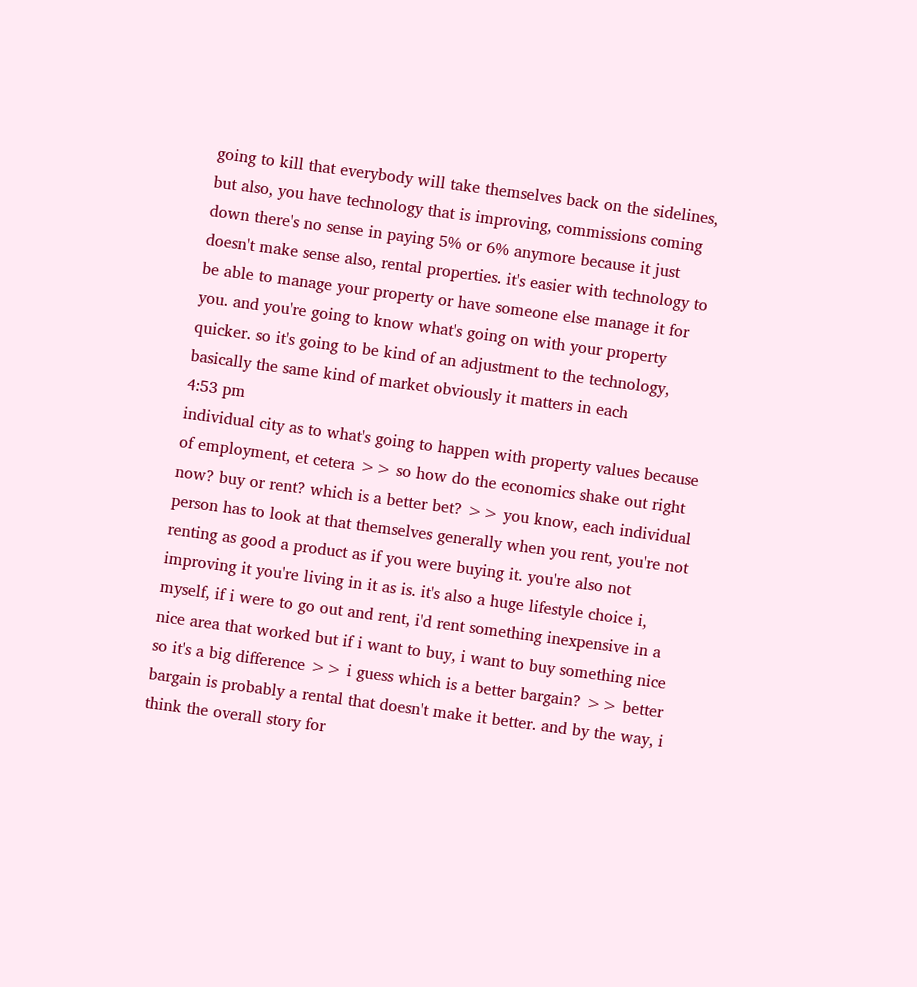going to kill that everybody will take themselves back on the sidelines, but also, you have technology that is improving, commissions coming down there's no sense in paying 5% or 6% anymore because it just doesn't make sense also, rental properties. it's easier with technology to be able to manage your property or have someone else manage it for you. and you're going to know what's going on with your property quicker. so it's going to be kind of an adjustment to the technology, basically the same kind of market obviously it matters in each
4:53 pm
individual city as to what's going to happen with property values because of employment, et cetera >> so how do the economics shake out right now? buy or rent? which is a better bet? >> you know, each individual person has to look at that themselves generally when you rent, you're not renting as good a product as if you were buying it. you're also not improving it you're living in it as is. it's also a huge lifestyle choice i, myself, if i were to go out and rent, i'd rent something inexpensive in a nice area that worked but if i want to buy, i want to buy something nice so it's a big difference >> i guess which is a better bargain? >> better bargain is probably a rental that doesn't make it better. and by the way, i think the overall story for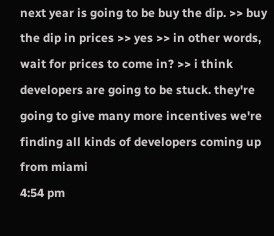next year is going to be buy the dip. >> buy the dip in prices >> yes >> in other words, wait for prices to come in? >> i think developers are going to be stuck. they're going to give many more incentives we're finding all kinds of developers coming up from miami
4:54 pm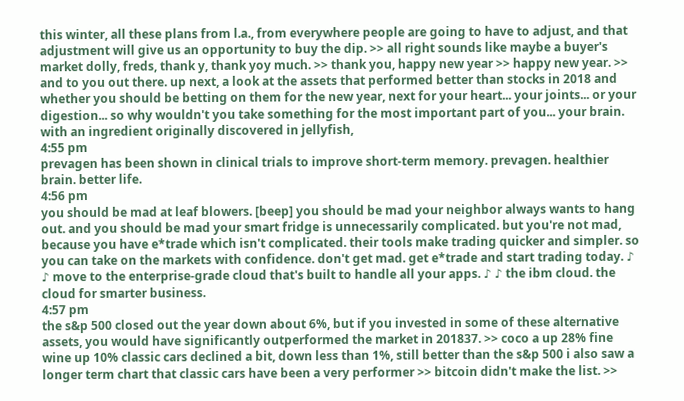this winter, all these plans from l.a., from everywhere people are going to have to adjust, and that adjustment will give us an opportunity to buy the dip. >> all right sounds like maybe a buyer's market dolly, freds, thank y, thank yoy much. >> thank you, happy new year >> happy new year. >> and to you out there. up next, a look at the assets that performed better than stocks in 2018 and whether you should be betting on them for the new year, next for your heart... your joints... or your digestion... so why wouldn't you take something for the most important part of you... your brain. with an ingredient originally discovered in jellyfish,
4:55 pm
prevagen has been shown in clinical trials to improve short-term memory. prevagen. healthier brain. better life.
4:56 pm
you should be mad at leaf blowers. [beep] you should be mad your neighbor always wants to hang out. and you should be mad your smart fridge is unnecessarily complicated. but you're not mad, because you have e*trade which isn't complicated. their tools make trading quicker and simpler. so you can take on the markets with confidence. don't get mad. get e*trade and start trading today. ♪ ♪ move to the enterprise-grade cloud that's built to handle all your apps. ♪ ♪ the ibm cloud. the cloud for smarter business.
4:57 pm
the s&p 500 closed out the year down about 6%, but if you invested in some of these alternative assets, you would have significantly outperformed the market in 201837. >> coco a up 28% fine wine up 10% classic cars declined a bit, down less than 1%, still better than the s&p 500 i also saw a longer term chart that classic cars have been a very performer >> bitcoin didn't make the list. >>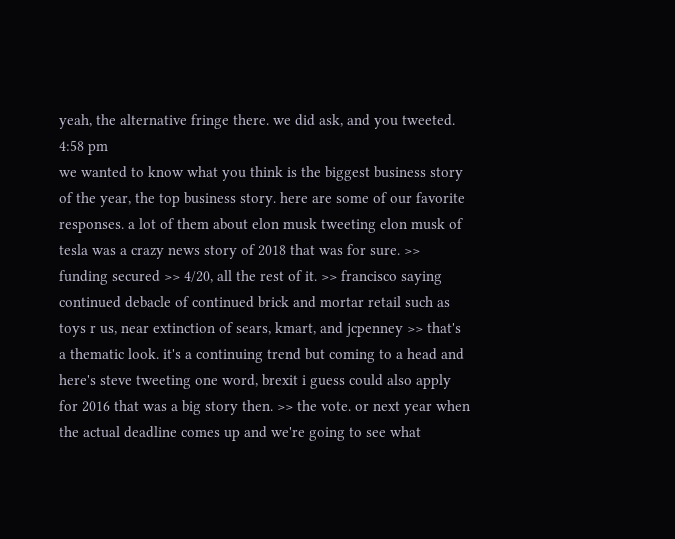yeah, the alternative fringe there. we did ask, and you tweeted.
4:58 pm
we wanted to know what you think is the biggest business story of the year, the top business story. here are some of our favorite responses. a lot of them about elon musk tweeting elon musk of tesla was a crazy news story of 2018 that was for sure. >> funding secured >> 4/20, all the rest of it. >> francisco saying continued debacle of continued brick and mortar retail such as toys r us, near extinction of sears, kmart, and jcpenney >> that's a thematic look. it's a continuing trend but coming to a head and here's steve tweeting one word, brexit i guess could also apply for 2016 that was a big story then. >> the vote. or next year when the actual deadline comes up and we're going to see what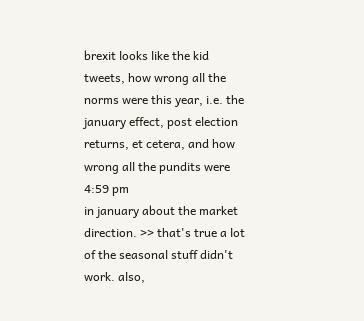brexit looks like the kid tweets, how wrong all the norms were this year, i.e. the january effect, post election returns, et cetera, and how wrong all the pundits were
4:59 pm
in january about the market direction. >> that's true a lot of the seasonal stuff didn't work. also,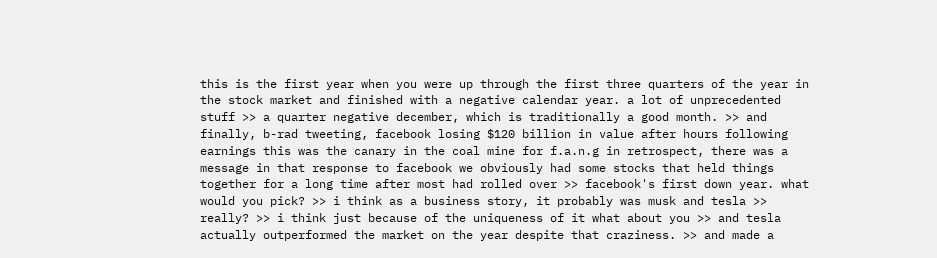this is the first year when you were up through the first three quarters of the year in the stock market and finished with a negative calendar year. a lot of unprecedented stuff >> a quarter negative december, which is traditionally a good month. >> and finally, b-rad tweeting, facebook losing $120 billion in value after hours following earnings this was the canary in the coal mine for f.a.n.g in retrospect, there was a message in that response to facebook we obviously had some stocks that held things together for a long time after most had rolled over >> facebook's first down year. what would you pick? >> i think as a business story, it probably was musk and tesla >> really? >> i think just because of the uniqueness of it what about you >> and tesla actually outperformed the market on the year despite that craziness. >> and made a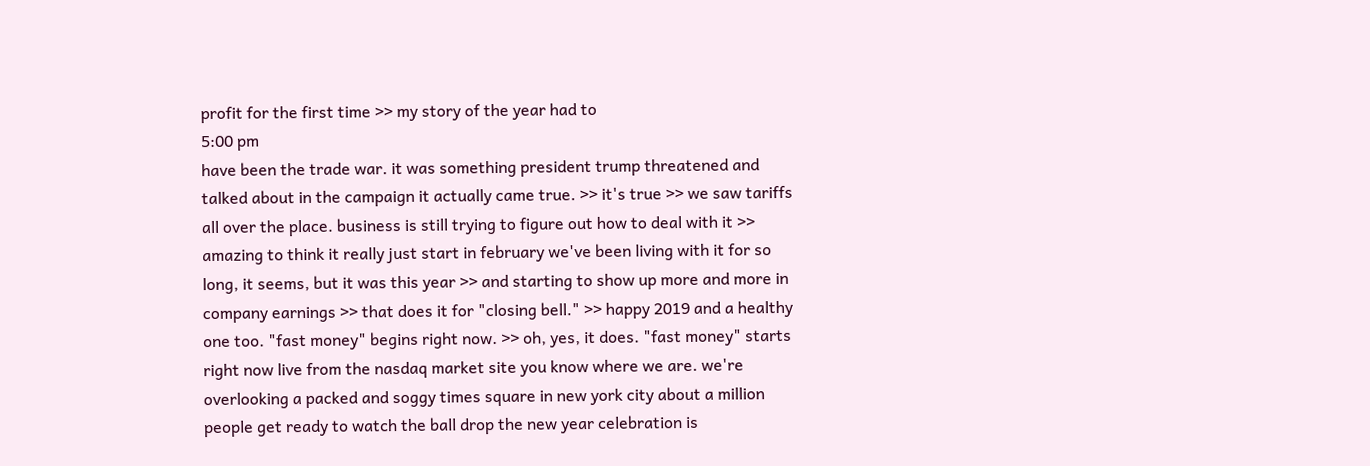profit for the first time >> my story of the year had to
5:00 pm
have been the trade war. it was something president trump threatened and talked about in the campaign it actually came true. >> it's true >> we saw tariffs all over the place. business is still trying to figure out how to deal with it >> amazing to think it really just start in february we've been living with it for so long, it seems, but it was this year >> and starting to show up more and more in company earnings >> that does it for "closing bell." >> happy 2019 and a healthy one too. "fast money" begins right now. >> oh, yes, it does. "fast money" starts right now live from the nasdaq market site you know where we are. we're overlooking a packed and soggy times square in new york city about a million people get ready to watch the ball drop the new year celebration is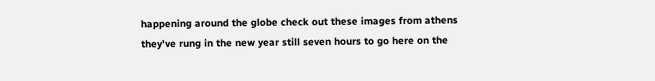happening around the globe check out these images from athens they've rung in the new year still seven hours to go here on the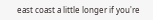east coast a little longer if you're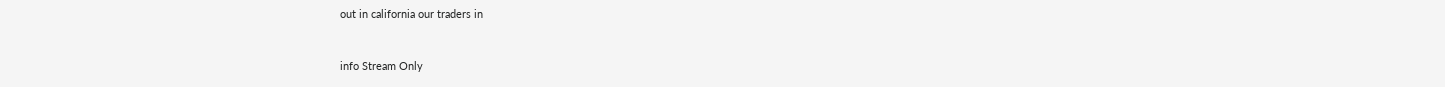out in california our traders in


info Stream Only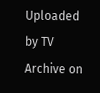Uploaded by TV Archive on